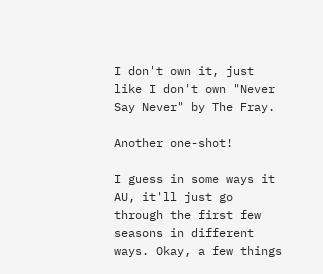I don't own it, just like I don't own "Never Say Never" by The Fray.

Another one-shot!

I guess in some ways it AU, it'll just go through the first few seasons in different ways. Okay, a few things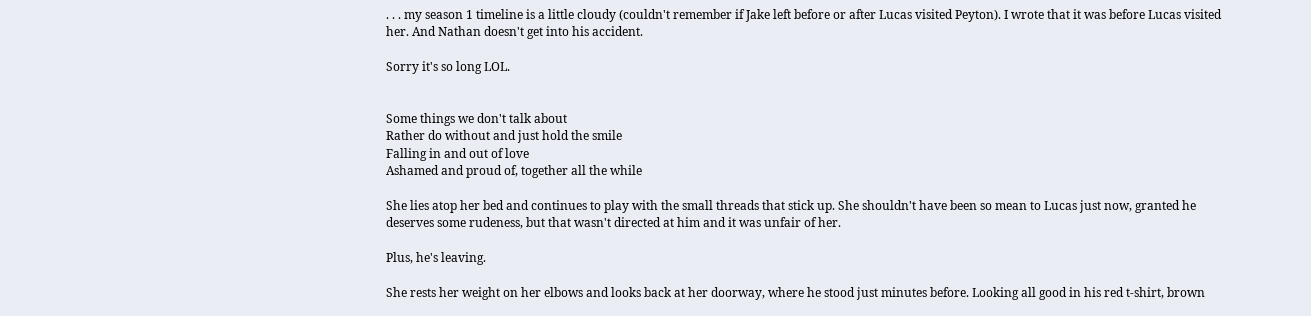. . . my season 1 timeline is a little cloudy (couldn't remember if Jake left before or after Lucas visited Peyton). I wrote that it was before Lucas visited her. And Nathan doesn't get into his accident.

Sorry it's so long LOL.


Some things we don't talk about
Rather do without and just hold the smile
Falling in and out of love
Ashamed and proud of, together all the while

She lies atop her bed and continues to play with the small threads that stick up. She shouldn't have been so mean to Lucas just now, granted he deserves some rudeness, but that wasn't directed at him and it was unfair of her.

Plus, he's leaving.

She rests her weight on her elbows and looks back at her doorway, where he stood just minutes before. Looking all good in his red t-shirt, brown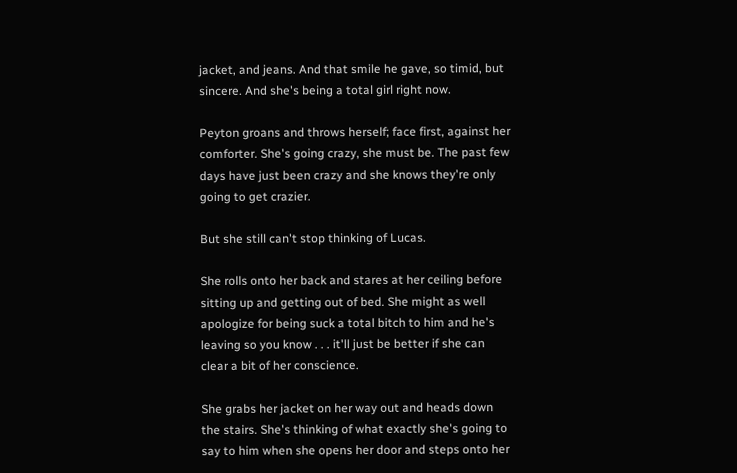jacket, and jeans. And that smile he gave, so timid, but sincere. And she's being a total girl right now.

Peyton groans and throws herself; face first, against her comforter. She's going crazy, she must be. The past few days have just been crazy and she knows they're only going to get crazier.

But she still can't stop thinking of Lucas.

She rolls onto her back and stares at her ceiling before sitting up and getting out of bed. She might as well apologize for being suck a total bitch to him and he's leaving so you know . . . it'll just be better if she can clear a bit of her conscience.

She grabs her jacket on her way out and heads down the stairs. She's thinking of what exactly she's going to say to him when she opens her door and steps onto her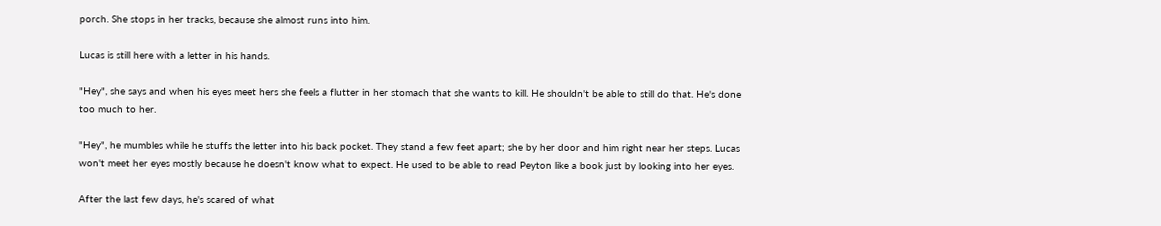porch. She stops in her tracks, because she almost runs into him.

Lucas is still here with a letter in his hands.

"Hey", she says and when his eyes meet hers she feels a flutter in her stomach that she wants to kill. He shouldn't be able to still do that. He's done too much to her.

"Hey", he mumbles while he stuffs the letter into his back pocket. They stand a few feet apart; she by her door and him right near her steps. Lucas won't meet her eyes mostly because he doesn't know what to expect. He used to be able to read Peyton like a book just by looking into her eyes.

After the last few days, he's scared of what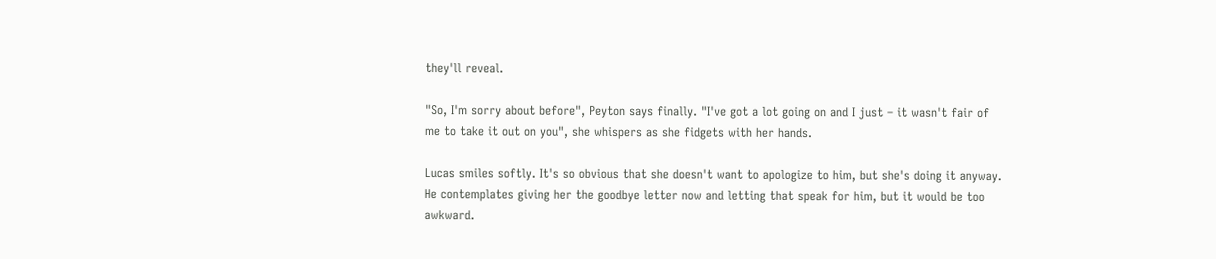they'll reveal.

"So, I'm sorry about before", Peyton says finally. "I've got a lot going on and I just – it wasn't fair of me to take it out on you", she whispers as she fidgets with her hands.

Lucas smiles softly. It's so obvious that she doesn't want to apologize to him, but she's doing it anyway. He contemplates giving her the goodbye letter now and letting that speak for him, but it would be too awkward.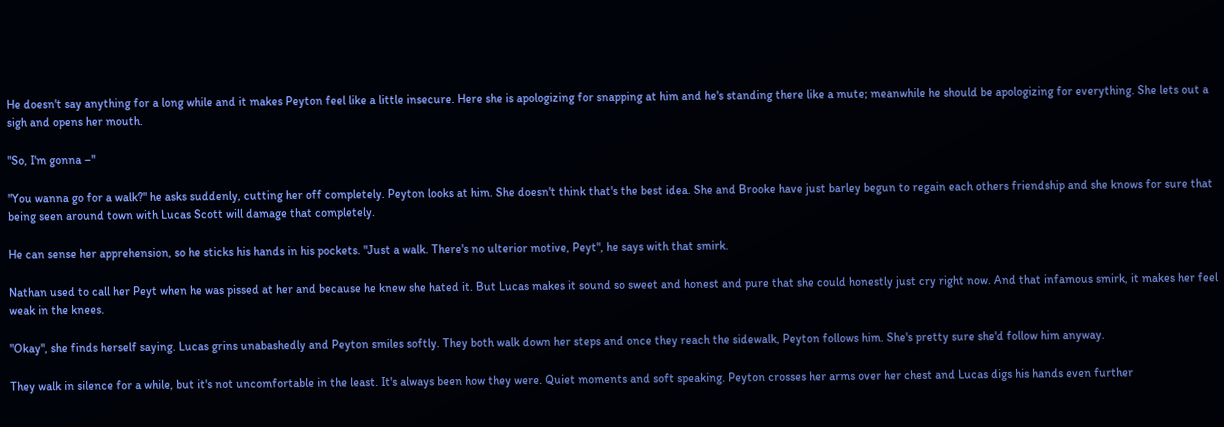He doesn't say anything for a long while and it makes Peyton feel like a little insecure. Here she is apologizing for snapping at him and he's standing there like a mute; meanwhile he should be apologizing for everything. She lets out a sigh and opens her mouth.

"So, I'm gonna –"

"You wanna go for a walk?" he asks suddenly, cutting her off completely. Peyton looks at him. She doesn't think that's the best idea. She and Brooke have just barley begun to regain each others friendship and she knows for sure that being seen around town with Lucas Scott will damage that completely.

He can sense her apprehension, so he sticks his hands in his pockets. "Just a walk. There's no ulterior motive, Peyt", he says with that smirk.

Nathan used to call her Peyt when he was pissed at her and because he knew she hated it. But Lucas makes it sound so sweet and honest and pure that she could honestly just cry right now. And that infamous smirk, it makes her feel weak in the knees.

"Okay", she finds herself saying. Lucas grins unabashedly and Peyton smiles softly. They both walk down her steps and once they reach the sidewalk, Peyton follows him. She's pretty sure she'd follow him anyway.

They walk in silence for a while, but it's not uncomfortable in the least. It's always been how they were. Quiet moments and soft speaking. Peyton crosses her arms over her chest and Lucas digs his hands even further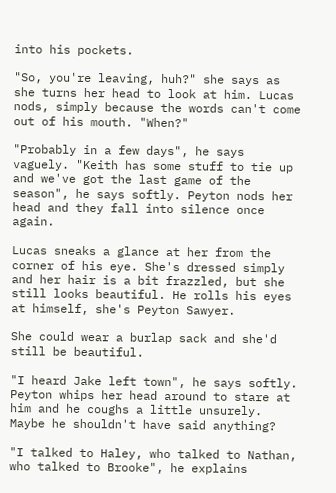into his pockets.

"So, you're leaving, huh?" she says as she turns her head to look at him. Lucas nods, simply because the words can't come out of his mouth. "When?"

"Probably in a few days", he says vaguely. "Keith has some stuff to tie up and we've got the last game of the season", he says softly. Peyton nods her head and they fall into silence once again.

Lucas sneaks a glance at her from the corner of his eye. She's dressed simply and her hair is a bit frazzled, but she still looks beautiful. He rolls his eyes at himself, she's Peyton Sawyer.

She could wear a burlap sack and she'd still be beautiful.

"I heard Jake left town", he says softly. Peyton whips her head around to stare at him and he coughs a little unsurely. Maybe he shouldn't have said anything?

"I talked to Haley, who talked to Nathan, who talked to Brooke", he explains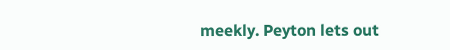meekly. Peyton lets out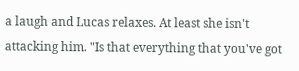a laugh and Lucas relaxes. At least she isn't attacking him. "Is that everything that you've got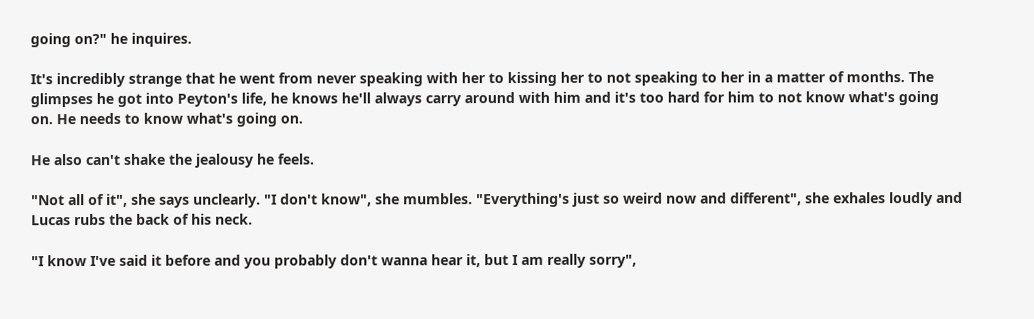going on?" he inquires.

It's incredibly strange that he went from never speaking with her to kissing her to not speaking to her in a matter of months. The glimpses he got into Peyton's life, he knows he'll always carry around with him and it's too hard for him to not know what's going on. He needs to know what's going on.

He also can't shake the jealousy he feels.

"Not all of it", she says unclearly. "I don't know", she mumbles. "Everything's just so weird now and different", she exhales loudly and Lucas rubs the back of his neck.

"I know I've said it before and you probably don't wanna hear it, but I am really sorry",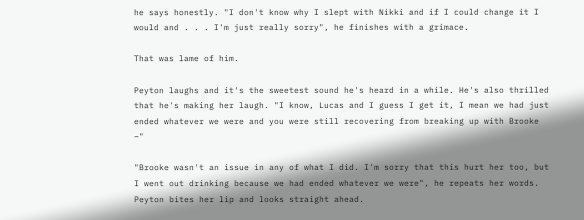he says honestly. "I don't know why I slept with Nikki and if I could change it I would and . . . I'm just really sorry", he finishes with a grimace.

That was lame of him.

Peyton laughs and it's the sweetest sound he's heard in a while. He's also thrilled that he's making her laugh. "I know, Lucas and I guess I get it, I mean we had just ended whatever we were and you were still recovering from breaking up with Brooke –"

"Brooke wasn't an issue in any of what I did. I'm sorry that this hurt her too, but I went out drinking because we had ended whatever we were", he repeats her words. Peyton bites her lip and looks straight ahead.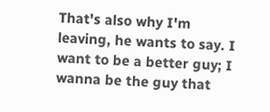That's also why I'm leaving, he wants to say. I want to be a better guy; I wanna be the guy that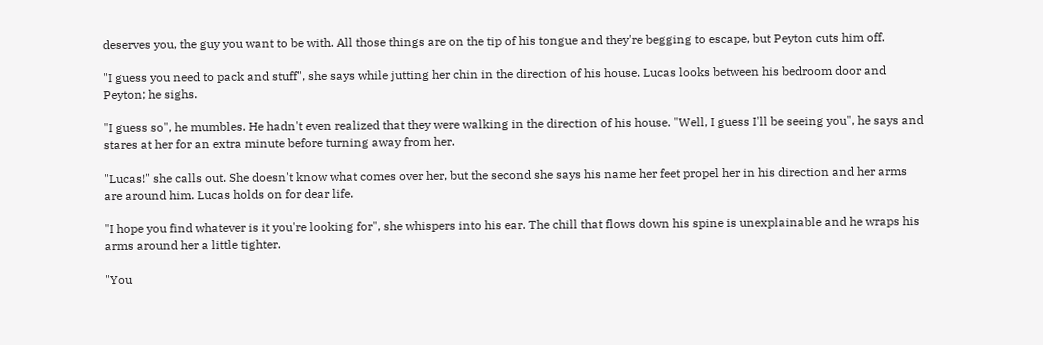deserves you, the guy you want to be with. All those things are on the tip of his tongue and they're begging to escape, but Peyton cuts him off.

"I guess you need to pack and stuff", she says while jutting her chin in the direction of his house. Lucas looks between his bedroom door and Peyton; he sighs.

"I guess so", he mumbles. He hadn't even realized that they were walking in the direction of his house. "Well, I guess I'll be seeing you", he says and stares at her for an extra minute before turning away from her.

"Lucas!" she calls out. She doesn't know what comes over her, but the second she says his name her feet propel her in his direction and her arms are around him. Lucas holds on for dear life.

"I hope you find whatever is it you're looking for", she whispers into his ear. The chill that flows down his spine is unexplainable and he wraps his arms around her a little tighter.

"You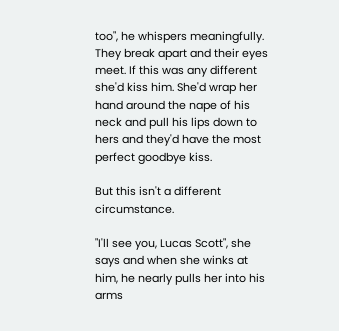too", he whispers meaningfully. They break apart and their eyes meet. If this was any different she'd kiss him. She'd wrap her hand around the nape of his neck and pull his lips down to hers and they'd have the most perfect goodbye kiss.

But this isn't a different circumstance.

"I'll see you, Lucas Scott", she says and when she winks at him, he nearly pulls her into his arms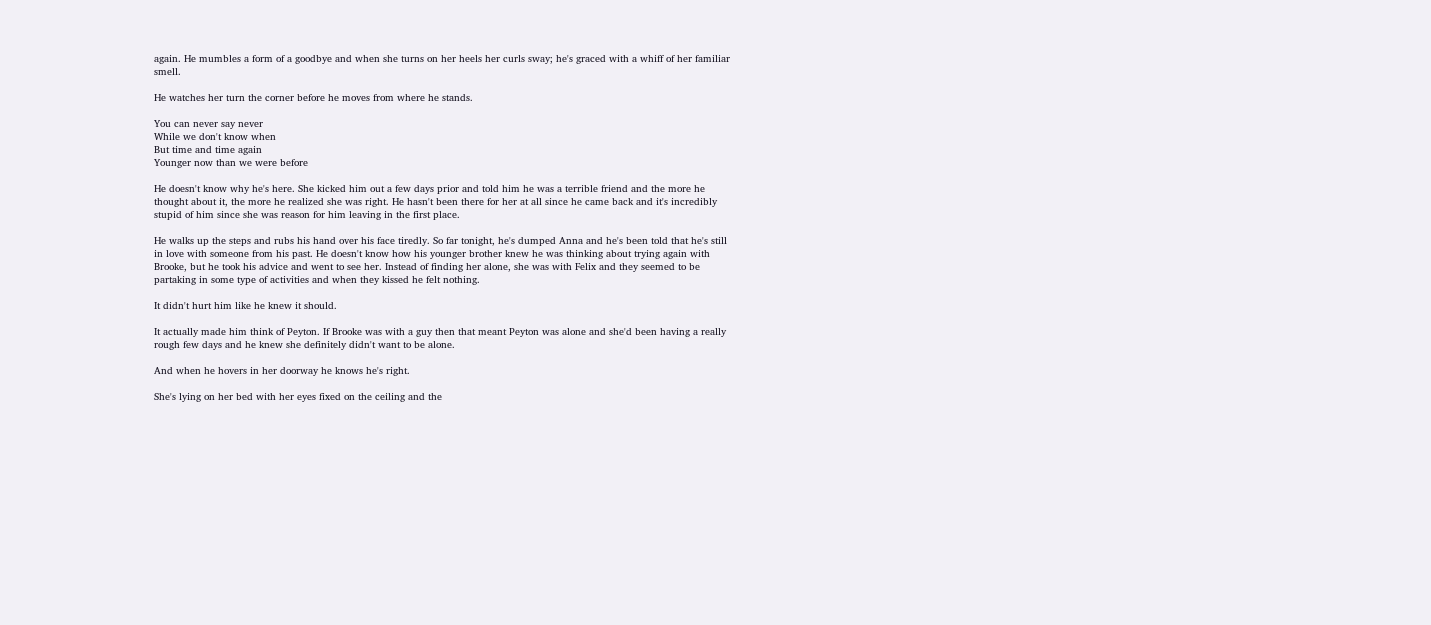again. He mumbles a form of a goodbye and when she turns on her heels her curls sway; he's graced with a whiff of her familiar smell.

He watches her turn the corner before he moves from where he stands.

You can never say never
While we don't know when
But time and time again
Younger now than we were before

He doesn't know why he's here. She kicked him out a few days prior and told him he was a terrible friend and the more he thought about it, the more he realized she was right. He hasn't been there for her at all since he came back and it's incredibly stupid of him since she was reason for him leaving in the first place.

He walks up the steps and rubs his hand over his face tiredly. So far tonight, he's dumped Anna and he's been told that he's still in love with someone from his past. He doesn't know how his younger brother knew he was thinking about trying again with Brooke, but he took his advice and went to see her. Instead of finding her alone, she was with Felix and they seemed to be partaking in some type of activities and when they kissed he felt nothing.

It didn't hurt him like he knew it should.

It actually made him think of Peyton. If Brooke was with a guy then that meant Peyton was alone and she'd been having a really rough few days and he knew she definitely didn't want to be alone.

And when he hovers in her doorway he knows he's right.

She's lying on her bed with her eyes fixed on the ceiling and the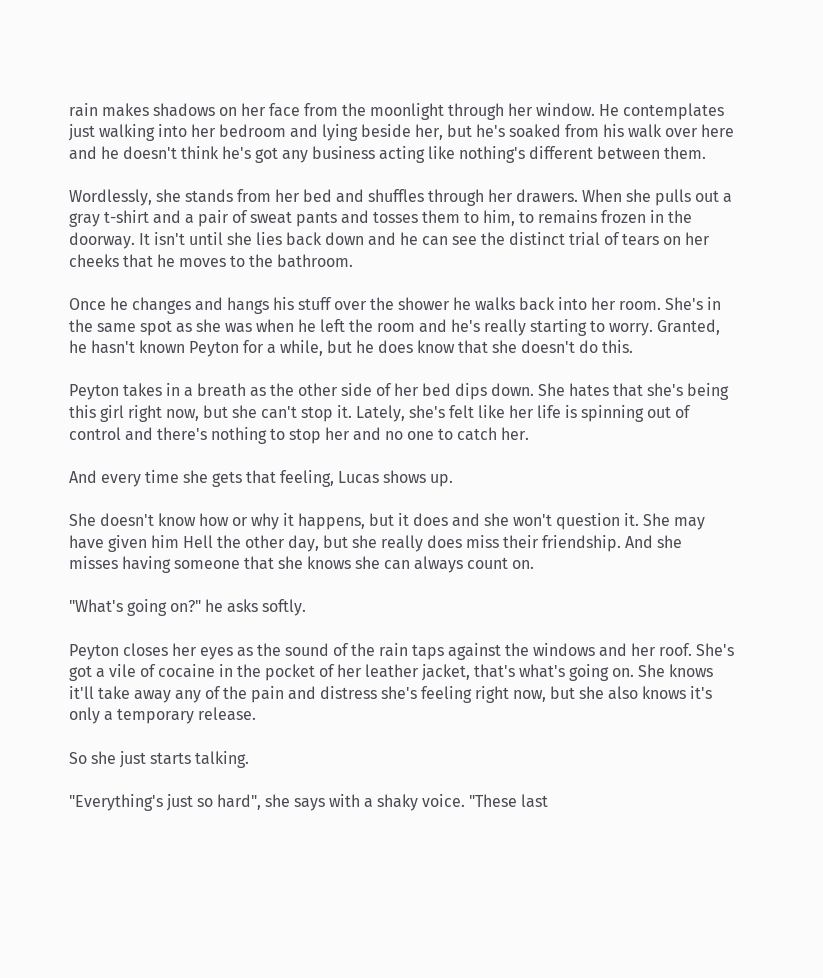rain makes shadows on her face from the moonlight through her window. He contemplates just walking into her bedroom and lying beside her, but he's soaked from his walk over here and he doesn't think he's got any business acting like nothing's different between them.

Wordlessly, she stands from her bed and shuffles through her drawers. When she pulls out a gray t-shirt and a pair of sweat pants and tosses them to him, to remains frozen in the doorway. It isn't until she lies back down and he can see the distinct trial of tears on her cheeks that he moves to the bathroom.

Once he changes and hangs his stuff over the shower he walks back into her room. She's in the same spot as she was when he left the room and he's really starting to worry. Granted, he hasn't known Peyton for a while, but he does know that she doesn't do this.

Peyton takes in a breath as the other side of her bed dips down. She hates that she's being this girl right now, but she can't stop it. Lately, she's felt like her life is spinning out of control and there's nothing to stop her and no one to catch her.

And every time she gets that feeling, Lucas shows up.

She doesn't know how or why it happens, but it does and she won't question it. She may have given him Hell the other day, but she really does miss their friendship. And she misses having someone that she knows she can always count on.

"What's going on?" he asks softly.

Peyton closes her eyes as the sound of the rain taps against the windows and her roof. She's got a vile of cocaine in the pocket of her leather jacket, that's what's going on. She knows it'll take away any of the pain and distress she's feeling right now, but she also knows it's only a temporary release.

So she just starts talking.

"Everything's just so hard", she says with a shaky voice. "These last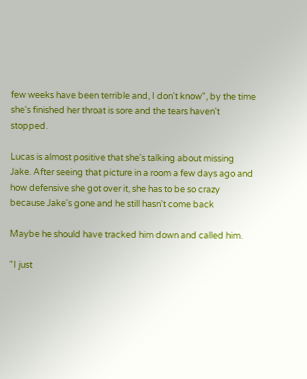few weeks have been terrible and, I don't know", by the time she's finished her throat is sore and the tears haven't stopped.

Lucas is almost positive that she's talking about missing Jake. After seeing that picture in a room a few days ago and how defensive she got over it, she has to be so crazy because Jake's gone and he still hasn't come back

Maybe he should have tracked him down and called him.

"I just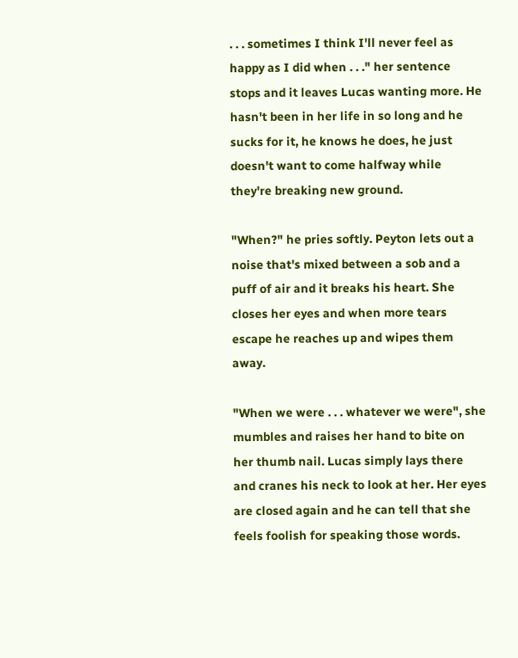. . . sometimes I think I'll never feel as happy as I did when . . ." her sentence stops and it leaves Lucas wanting more. He hasn't been in her life in so long and he sucks for it, he knows he does, he just doesn't want to come halfway while they're breaking new ground.

"When?" he pries softly. Peyton lets out a noise that's mixed between a sob and a puff of air and it breaks his heart. She closes her eyes and when more tears escape he reaches up and wipes them away.

"When we were . . . whatever we were", she mumbles and raises her hand to bite on her thumb nail. Lucas simply lays there and cranes his neck to look at her. Her eyes are closed again and he can tell that she feels foolish for speaking those words.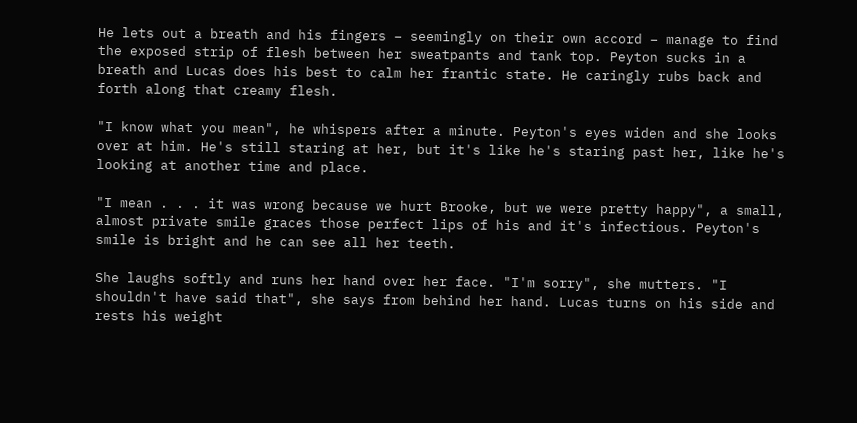He lets out a breath and his fingers – seemingly on their own accord – manage to find the exposed strip of flesh between her sweatpants and tank top. Peyton sucks in a breath and Lucas does his best to calm her frantic state. He caringly rubs back and forth along that creamy flesh.

"I know what you mean", he whispers after a minute. Peyton's eyes widen and she looks over at him. He's still staring at her, but it's like he's staring past her, like he's looking at another time and place.

"I mean . . . it was wrong because we hurt Brooke, but we were pretty happy", a small, almost private smile graces those perfect lips of his and it's infectious. Peyton's smile is bright and he can see all her teeth.

She laughs softly and runs her hand over her face. "I'm sorry", she mutters. "I shouldn't have said that", she says from behind her hand. Lucas turns on his side and rests his weight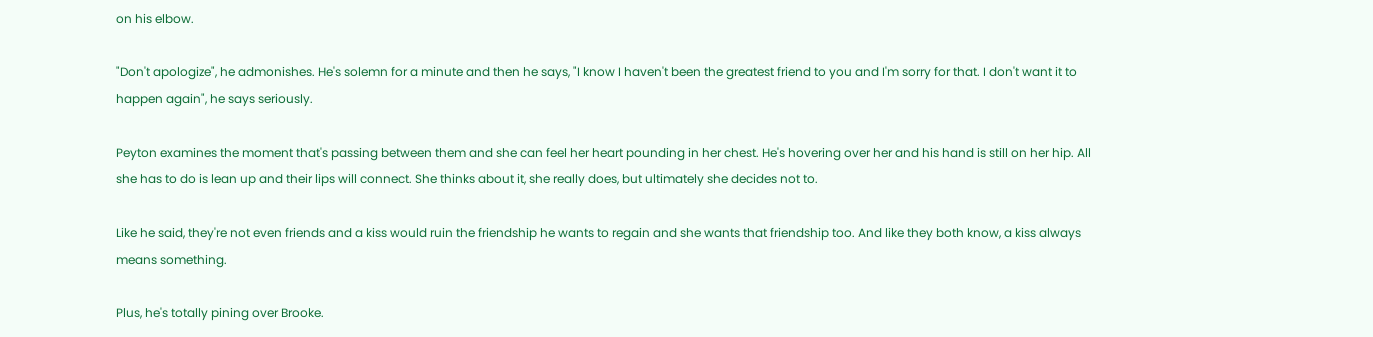on his elbow.

"Don't apologize", he admonishes. He's solemn for a minute and then he says, "I know I haven't been the greatest friend to you and I'm sorry for that. I don't want it to happen again", he says seriously.

Peyton examines the moment that's passing between them and she can feel her heart pounding in her chest. He's hovering over her and his hand is still on her hip. All she has to do is lean up and their lips will connect. She thinks about it, she really does, but ultimately she decides not to.

Like he said, they're not even friends and a kiss would ruin the friendship he wants to regain and she wants that friendship too. And like they both know, a kiss always means something.

Plus, he's totally pining over Brooke.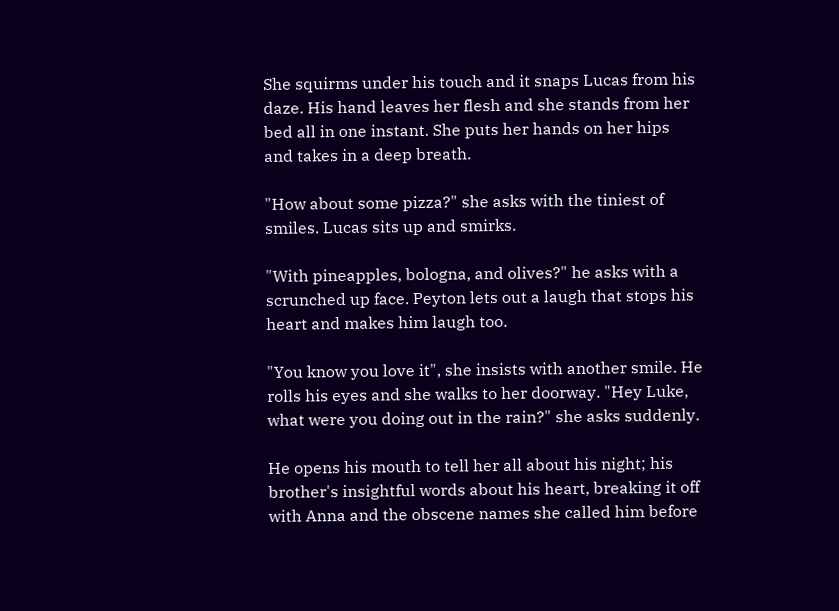She squirms under his touch and it snaps Lucas from his daze. His hand leaves her flesh and she stands from her bed all in one instant. She puts her hands on her hips and takes in a deep breath.

"How about some pizza?" she asks with the tiniest of smiles. Lucas sits up and smirks.

"With pineapples, bologna, and olives?" he asks with a scrunched up face. Peyton lets out a laugh that stops his heart and makes him laugh too.

"You know you love it", she insists with another smile. He rolls his eyes and she walks to her doorway. "Hey Luke, what were you doing out in the rain?" she asks suddenly.

He opens his mouth to tell her all about his night; his brother's insightful words about his heart, breaking it off with Anna and the obscene names she called him before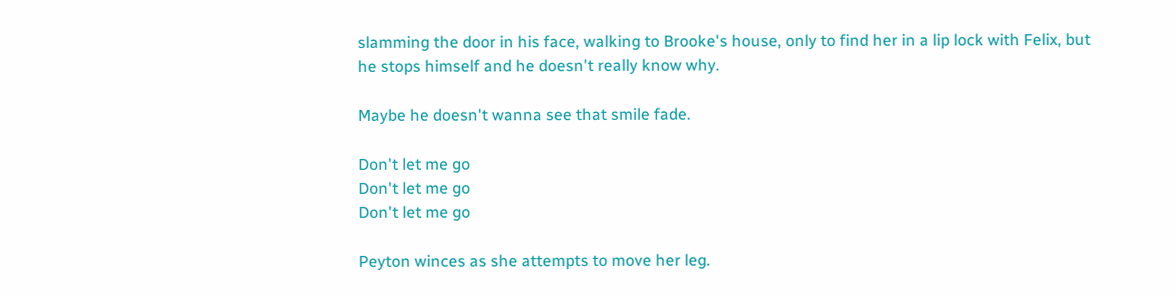slamming the door in his face, walking to Brooke's house, only to find her in a lip lock with Felix, but he stops himself and he doesn't really know why.

Maybe he doesn't wanna see that smile fade.

Don't let me go
Don't let me go
Don't let me go

Peyton winces as she attempts to move her leg.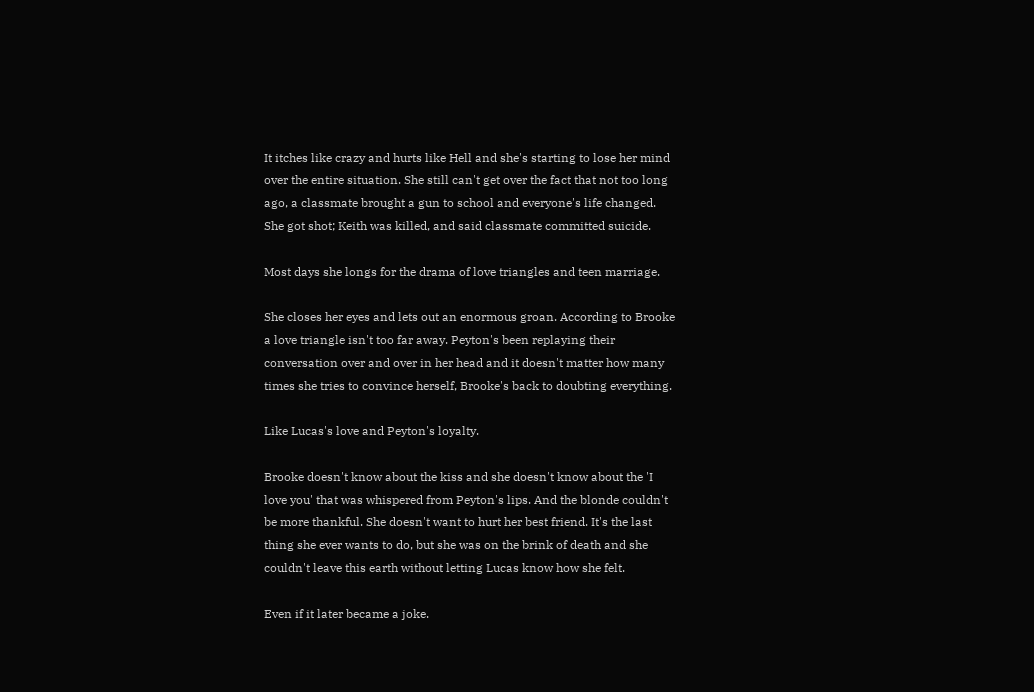It itches like crazy and hurts like Hell and she's starting to lose her mind over the entire situation. She still can't get over the fact that not too long ago, a classmate brought a gun to school and everyone's life changed. She got shot; Keith was killed, and said classmate committed suicide.

Most days she longs for the drama of love triangles and teen marriage.

She closes her eyes and lets out an enormous groan. According to Brooke a love triangle isn't too far away. Peyton's been replaying their conversation over and over in her head and it doesn't matter how many times she tries to convince herself, Brooke's back to doubting everything.

Like Lucas's love and Peyton's loyalty.

Brooke doesn't know about the kiss and she doesn't know about the 'I love you' that was whispered from Peyton's lips. And the blonde couldn't be more thankful. She doesn't want to hurt her best friend. It's the last thing she ever wants to do, but she was on the brink of death and she couldn't leave this earth without letting Lucas know how she felt.

Even if it later became a joke.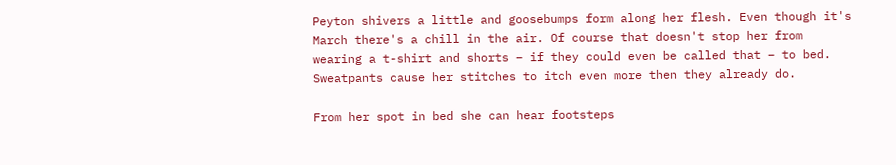Peyton shivers a little and goosebumps form along her flesh. Even though it's March there's a chill in the air. Of course that doesn't stop her from wearing a t-shirt and shorts – if they could even be called that – to bed. Sweatpants cause her stitches to itch even more then they already do.

From her spot in bed she can hear footsteps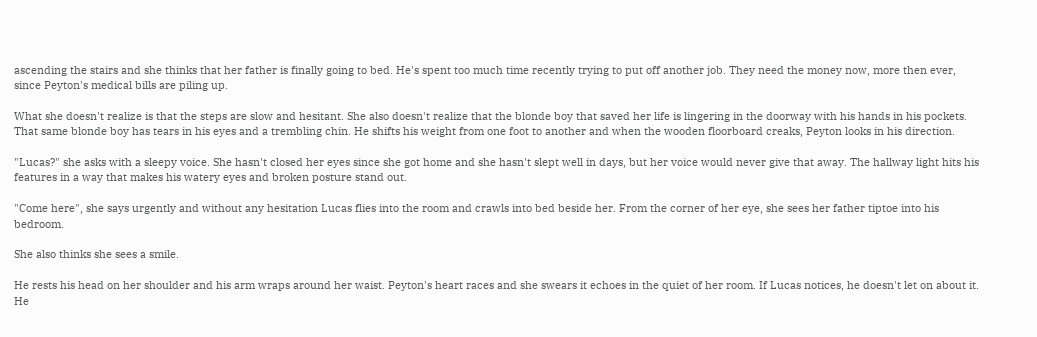ascending the stairs and she thinks that her father is finally going to bed. He's spent too much time recently trying to put off another job. They need the money now, more then ever, since Peyton's medical bills are piling up.

What she doesn't realize is that the steps are slow and hesitant. She also doesn't realize that the blonde boy that saved her life is lingering in the doorway with his hands in his pockets. That same blonde boy has tears in his eyes and a trembling chin. He shifts his weight from one foot to another and when the wooden floorboard creaks, Peyton looks in his direction.

"Lucas?" she asks with a sleepy voice. She hasn't closed her eyes since she got home and she hasn't slept well in days, but her voice would never give that away. The hallway light hits his features in a way that makes his watery eyes and broken posture stand out.

"Come here", she says urgently and without any hesitation Lucas flies into the room and crawls into bed beside her. From the corner of her eye, she sees her father tiptoe into his bedroom.

She also thinks she sees a smile.

He rests his head on her shoulder and his arm wraps around her waist. Peyton's heart races and she swears it echoes in the quiet of her room. If Lucas notices, he doesn't let on about it. He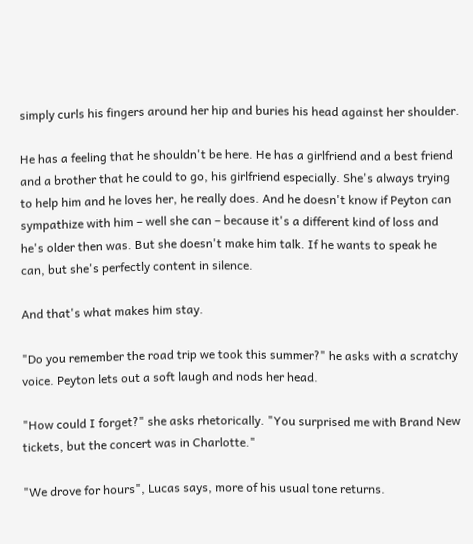simply curls his fingers around her hip and buries his head against her shoulder.

He has a feeling that he shouldn't be here. He has a girlfriend and a best friend and a brother that he could to go, his girlfriend especially. She's always trying to help him and he loves her, he really does. And he doesn't know if Peyton can sympathize with him – well she can – because it's a different kind of loss and he's older then was. But she doesn't make him talk. If he wants to speak he can, but she's perfectly content in silence.

And that's what makes him stay.

"Do you remember the road trip we took this summer?" he asks with a scratchy voice. Peyton lets out a soft laugh and nods her head.

"How could I forget?" she asks rhetorically. "You surprised me with Brand New tickets, but the concert was in Charlotte."

"We drove for hours", Lucas says, more of his usual tone returns.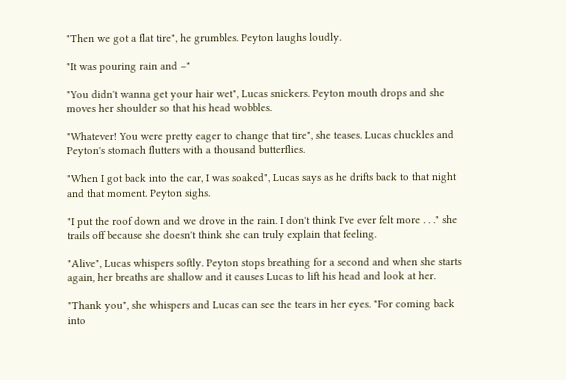"Then we got a flat tire", he grumbles. Peyton laughs loudly.

"It was pouring rain and –"

"You didn't wanna get your hair wet", Lucas snickers. Peyton mouth drops and she moves her shoulder so that his head wobbles.

"Whatever! You were pretty eager to change that tire", she teases. Lucas chuckles and Peyton's stomach flutters with a thousand butterflies.

"When I got back into the car, I was soaked", Lucas says as he drifts back to that night and that moment. Peyton sighs.

"I put the roof down and we drove in the rain. I don't think I've ever felt more . . ." she trails off because she doesn't think she can truly explain that feeling.

"Alive", Lucas whispers softly. Peyton stops breathing for a second and when she starts again, her breaths are shallow and it causes Lucas to lift his head and look at her.

"Thank you", she whispers and Lucas can see the tears in her eyes. "For coming back into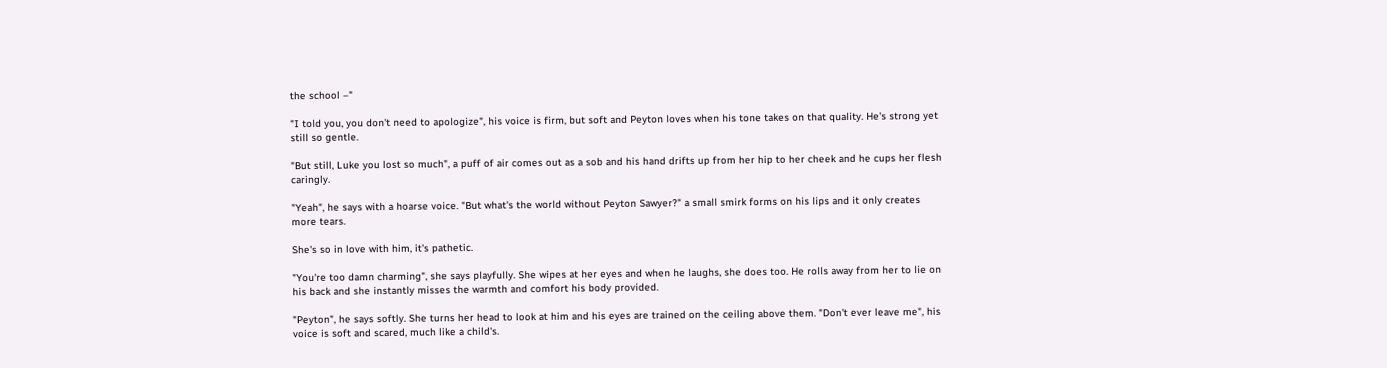the school –"

"I told you, you don't need to apologize", his voice is firm, but soft and Peyton loves when his tone takes on that quality. He's strong yet still so gentle.

"But still, Luke you lost so much", a puff of air comes out as a sob and his hand drifts up from her hip to her cheek and he cups her flesh caringly.

"Yeah", he says with a hoarse voice. "But what's the world without Peyton Sawyer?" a small smirk forms on his lips and it only creates more tears.

She's so in love with him, it's pathetic.

"You're too damn charming", she says playfully. She wipes at her eyes and when he laughs, she does too. He rolls away from her to lie on his back and she instantly misses the warmth and comfort his body provided.

"Peyton", he says softly. She turns her head to look at him and his eyes are trained on the ceiling above them. "Don't ever leave me", his voice is soft and scared, much like a child's.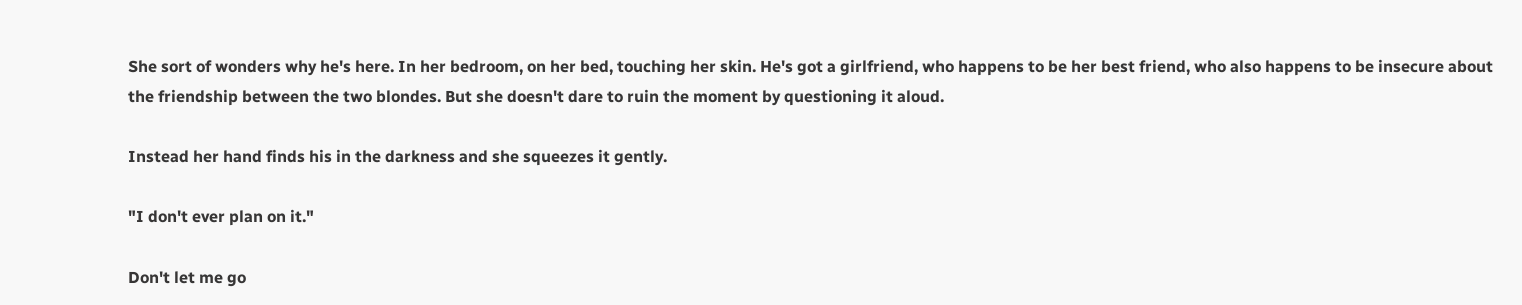She sort of wonders why he's here. In her bedroom, on her bed, touching her skin. He's got a girlfriend, who happens to be her best friend, who also happens to be insecure about the friendship between the two blondes. But she doesn't dare to ruin the moment by questioning it aloud.

Instead her hand finds his in the darkness and she squeezes it gently.

"I don't ever plan on it."

Don't let me go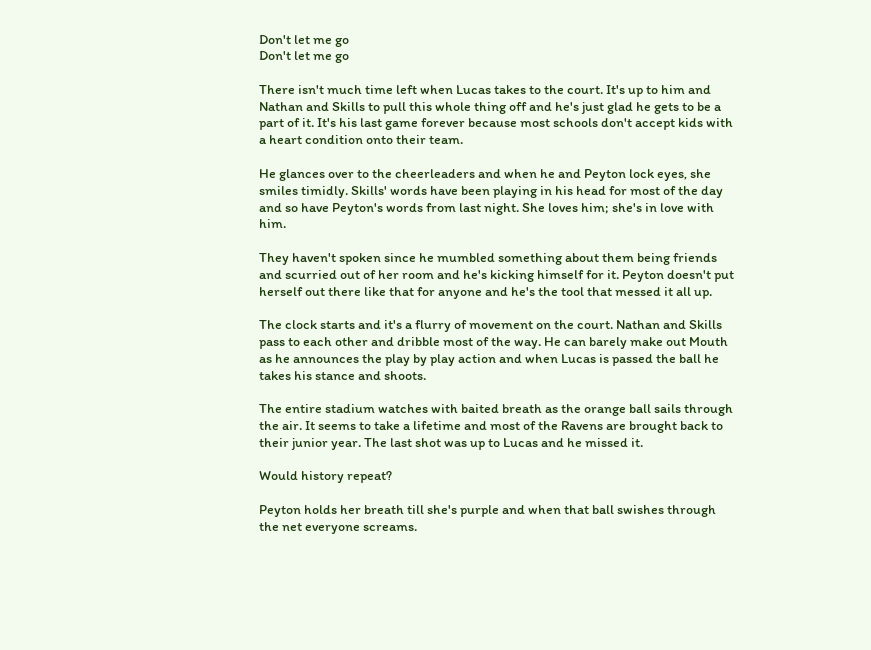Don't let me go
Don't let me go

There isn't much time left when Lucas takes to the court. It's up to him and Nathan and Skills to pull this whole thing off and he's just glad he gets to be a part of it. It's his last game forever because most schools don't accept kids with a heart condition onto their team.

He glances over to the cheerleaders and when he and Peyton lock eyes, she smiles timidly. Skills' words have been playing in his head for most of the day and so have Peyton's words from last night. She loves him; she's in love with him.

They haven't spoken since he mumbled something about them being friends and scurried out of her room and he's kicking himself for it. Peyton doesn't put herself out there like that for anyone and he's the tool that messed it all up.

The clock starts and it's a flurry of movement on the court. Nathan and Skills pass to each other and dribble most of the way. He can barely make out Mouth as he announces the play by play action and when Lucas is passed the ball he takes his stance and shoots.

The entire stadium watches with baited breath as the orange ball sails through the air. It seems to take a lifetime and most of the Ravens are brought back to their junior year. The last shot was up to Lucas and he missed it.

Would history repeat?

Peyton holds her breath till she's purple and when that ball swishes through the net everyone screams.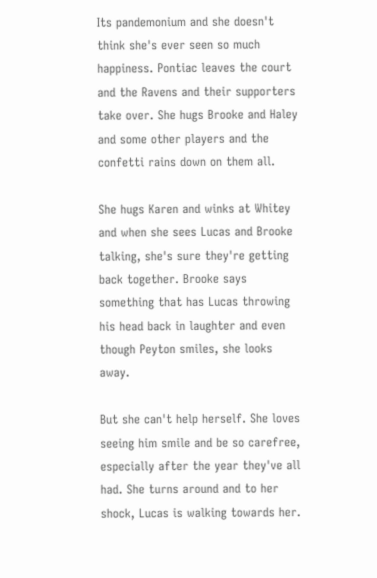Its pandemonium and she doesn't think she's ever seen so much happiness. Pontiac leaves the court and the Ravens and their supporters take over. She hugs Brooke and Haley and some other players and the confetti rains down on them all.

She hugs Karen and winks at Whitey and when she sees Lucas and Brooke talking, she's sure they're getting back together. Brooke says something that has Lucas throwing his head back in laughter and even though Peyton smiles, she looks away.

But she can't help herself. She loves seeing him smile and be so carefree, especially after the year they've all had. She turns around and to her shock, Lucas is walking towards her.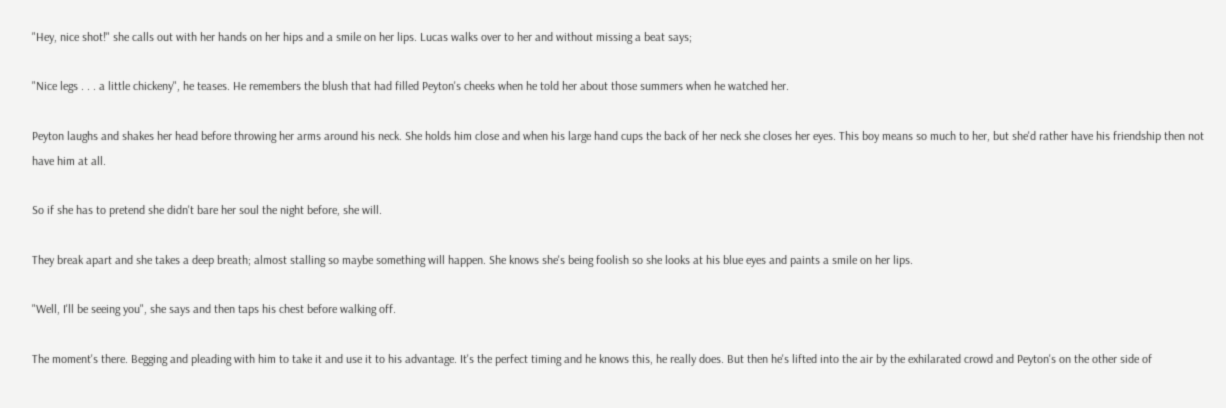"Hey, nice shot!" she calls out with her hands on her hips and a smile on her lips. Lucas walks over to her and without missing a beat says;

"Nice legs . . . a little chickeny", he teases. He remembers the blush that had filled Peyton's cheeks when he told her about those summers when he watched her.

Peyton laughs and shakes her head before throwing her arms around his neck. She holds him close and when his large hand cups the back of her neck she closes her eyes. This boy means so much to her, but she'd rather have his friendship then not have him at all.

So if she has to pretend she didn't bare her soul the night before, she will.

They break apart and she takes a deep breath; almost stalling so maybe something will happen. She knows she's being foolish so she looks at his blue eyes and paints a smile on her lips.

"Well, I'll be seeing you", she says and then taps his chest before walking off.

The moment's there. Begging and pleading with him to take it and use it to his advantage. It's the perfect timing and he knows this, he really does. But then he's lifted into the air by the exhilarated crowd and Peyton's on the other side of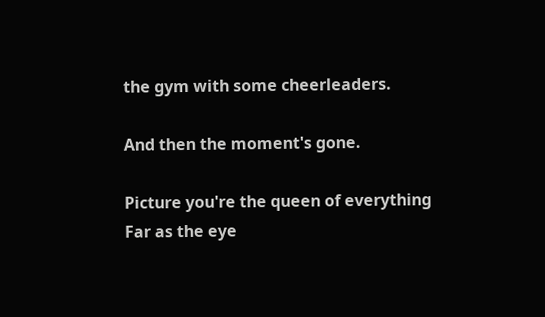the gym with some cheerleaders.

And then the moment's gone.

Picture you're the queen of everything
Far as the eye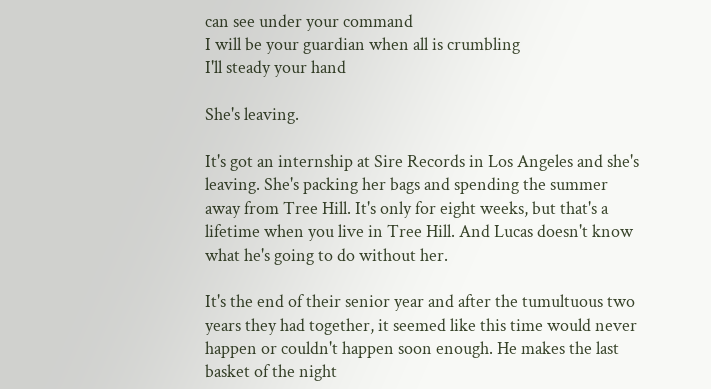can see under your command
I will be your guardian when all is crumbling
I'll steady your hand

She's leaving.

It's got an internship at Sire Records in Los Angeles and she's leaving. She's packing her bags and spending the summer away from Tree Hill. It's only for eight weeks, but that's a lifetime when you live in Tree Hill. And Lucas doesn't know what he's going to do without her.

It's the end of their senior year and after the tumultuous two years they had together, it seemed like this time would never happen or couldn't happen soon enough. He makes the last basket of the night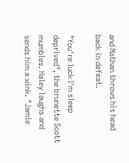and Nathan throws his head back in defeat.

"You're luck I'm sleep deprived", the brunette Scott mumbles. Haley laughs and sends him a wink. "Jamie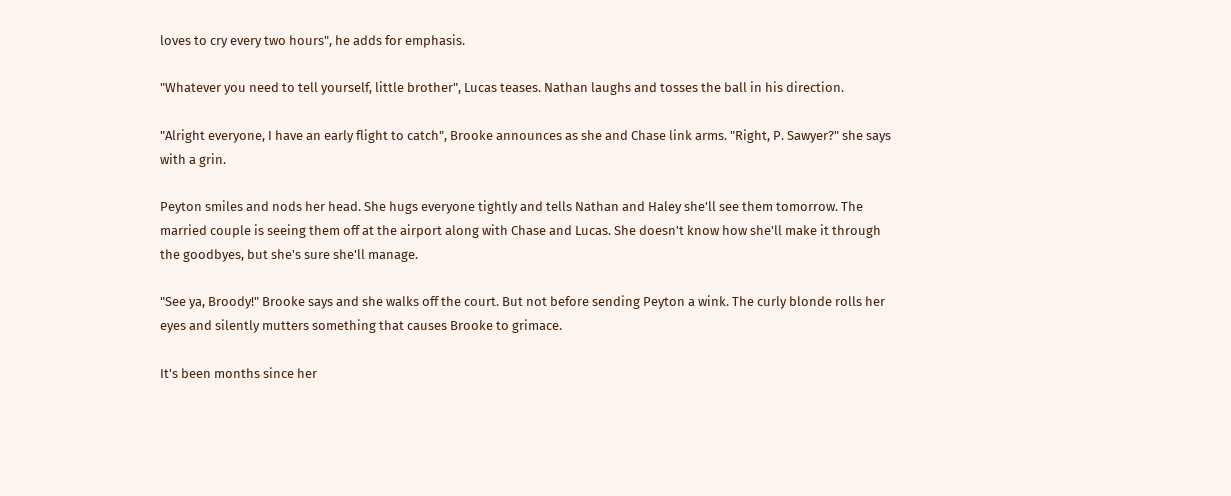loves to cry every two hours", he adds for emphasis.

"Whatever you need to tell yourself, little brother", Lucas teases. Nathan laughs and tosses the ball in his direction.

"Alright everyone, I have an early flight to catch", Brooke announces as she and Chase link arms. "Right, P. Sawyer?" she says with a grin.

Peyton smiles and nods her head. She hugs everyone tightly and tells Nathan and Haley she'll see them tomorrow. The married couple is seeing them off at the airport along with Chase and Lucas. She doesn't know how she'll make it through the goodbyes, but she's sure she'll manage.

"See ya, Broody!" Brooke says and she walks off the court. But not before sending Peyton a wink. The curly blonde rolls her eyes and silently mutters something that causes Brooke to grimace.

It's been months since her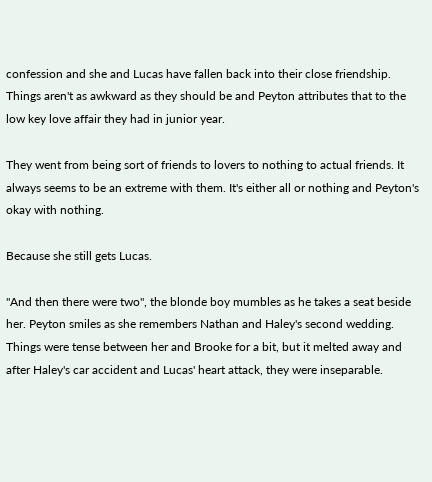confession and she and Lucas have fallen back into their close friendship. Things aren't as awkward as they should be and Peyton attributes that to the low key love affair they had in junior year.

They went from being sort of friends to lovers to nothing to actual friends. It always seems to be an extreme with them. It's either all or nothing and Peyton's okay with nothing.

Because she still gets Lucas.

"And then there were two", the blonde boy mumbles as he takes a seat beside her. Peyton smiles as she remembers Nathan and Haley's second wedding. Things were tense between her and Brooke for a bit, but it melted away and after Haley's car accident and Lucas' heart attack, they were inseparable.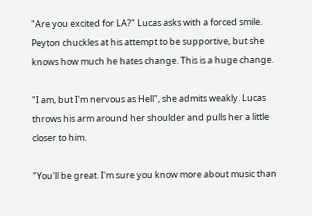"Are you excited for LA?" Lucas asks with a forced smile. Peyton chuckles at his attempt to be supportive, but she knows how much he hates change. This is a huge change.

"I am, but I'm nervous as Hell", she admits weakly. Lucas throws his arm around her shoulder and pulls her a little closer to him.

"You'll be great. I'm sure you know more about music than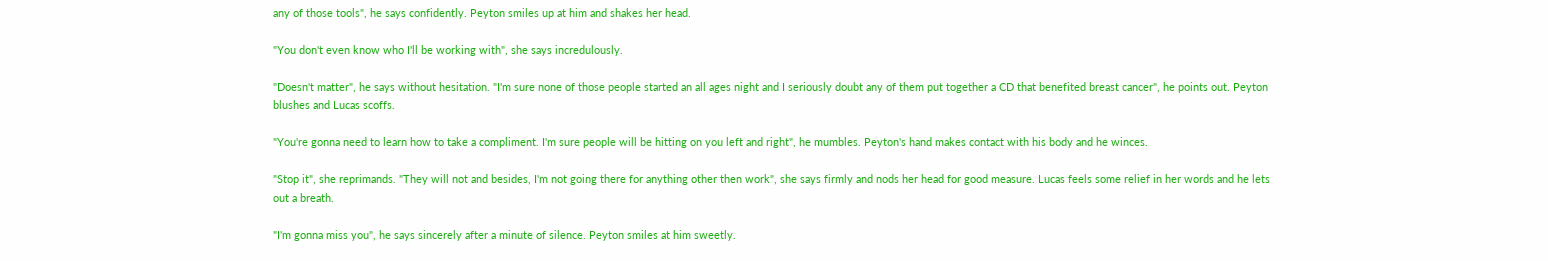any of those tools", he says confidently. Peyton smiles up at him and shakes her head.

"You don't even know who I'll be working with", she says incredulously.

"Doesn't matter", he says without hesitation. "I'm sure none of those people started an all ages night and I seriously doubt any of them put together a CD that benefited breast cancer", he points out. Peyton blushes and Lucas scoffs.

"You're gonna need to learn how to take a compliment. I'm sure people will be hitting on you left and right", he mumbles. Peyton's hand makes contact with his body and he winces.

"Stop it", she reprimands. "They will not and besides, I'm not going there for anything other then work", she says firmly and nods her head for good measure. Lucas feels some relief in her words and he lets out a breath.

"I'm gonna miss you", he says sincerely after a minute of silence. Peyton smiles at him sweetly.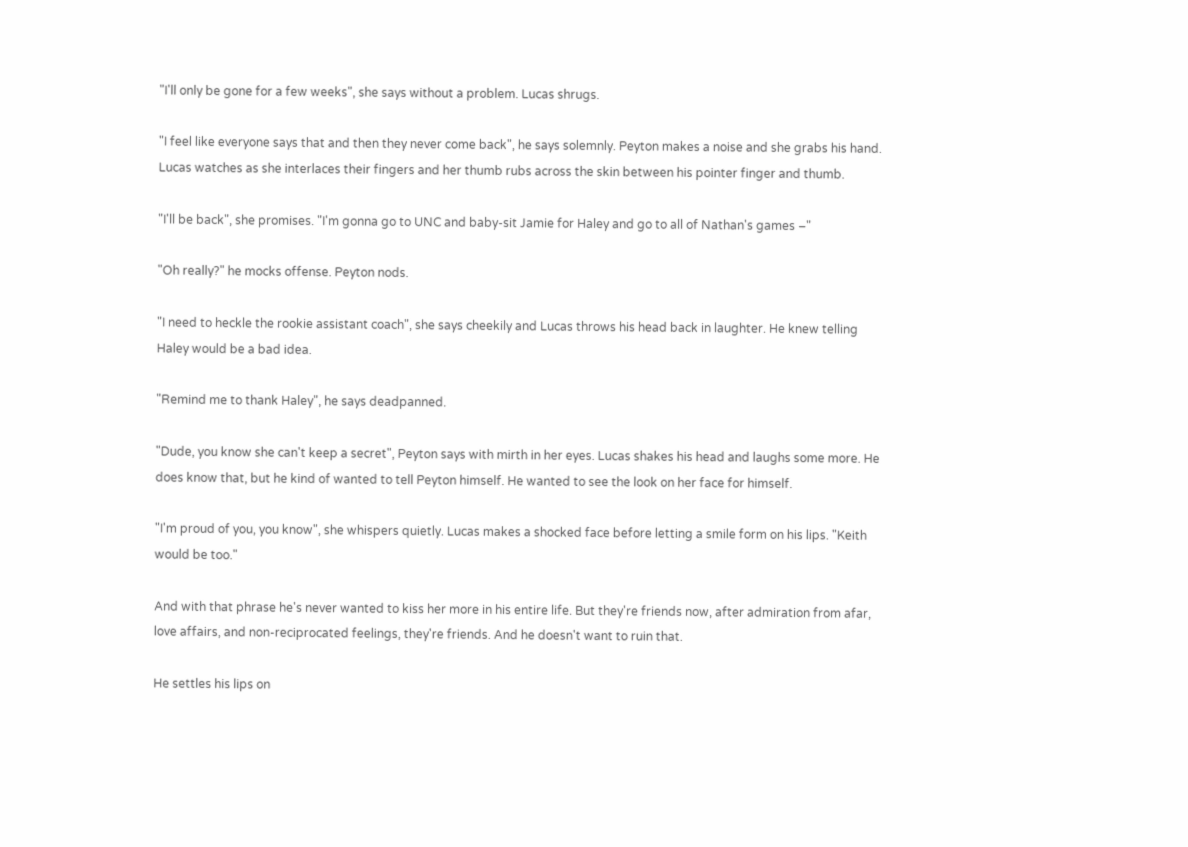"I'll only be gone for a few weeks", she says without a problem. Lucas shrugs.

"I feel like everyone says that and then they never come back", he says solemnly. Peyton makes a noise and she grabs his hand. Lucas watches as she interlaces their fingers and her thumb rubs across the skin between his pointer finger and thumb.

"I'll be back", she promises. "I'm gonna go to UNC and baby-sit Jamie for Haley and go to all of Nathan's games –"

"Oh really?" he mocks offense. Peyton nods.

"I need to heckle the rookie assistant coach", she says cheekily and Lucas throws his head back in laughter. He knew telling Haley would be a bad idea.

"Remind me to thank Haley", he says deadpanned.

"Dude, you know she can't keep a secret", Peyton says with mirth in her eyes. Lucas shakes his head and laughs some more. He does know that, but he kind of wanted to tell Peyton himself. He wanted to see the look on her face for himself.

"I'm proud of you, you know", she whispers quietly. Lucas makes a shocked face before letting a smile form on his lips. "Keith would be too."

And with that phrase he's never wanted to kiss her more in his entire life. But they're friends now, after admiration from afar, love affairs, and non-reciprocated feelings, they're friends. And he doesn't want to ruin that.

He settles his lips on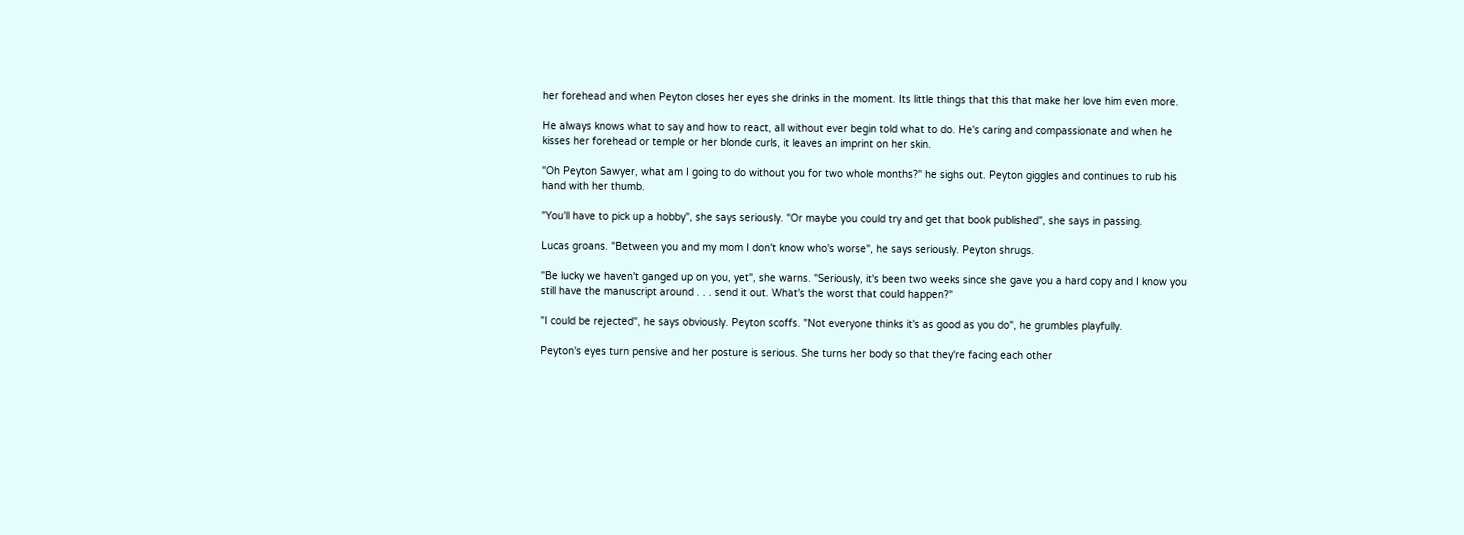her forehead and when Peyton closes her eyes she drinks in the moment. Its little things that this that make her love him even more.

He always knows what to say and how to react, all without ever begin told what to do. He's caring and compassionate and when he kisses her forehead or temple or her blonde curls, it leaves an imprint on her skin.

"Oh Peyton Sawyer, what am I going to do without you for two whole months?" he sighs out. Peyton giggles and continues to rub his hand with her thumb.

"You'll have to pick up a hobby", she says seriously. "Or maybe you could try and get that book published", she says in passing.

Lucas groans. "Between you and my mom I don't know who's worse", he says seriously. Peyton shrugs.

"Be lucky we haven't ganged up on you, yet", she warns. "Seriously, it's been two weeks since she gave you a hard copy and I know you still have the manuscript around . . . send it out. What's the worst that could happen?"

"I could be rejected", he says obviously. Peyton scoffs. "Not everyone thinks it's as good as you do", he grumbles playfully.

Peyton's eyes turn pensive and her posture is serious. She turns her body so that they're facing each other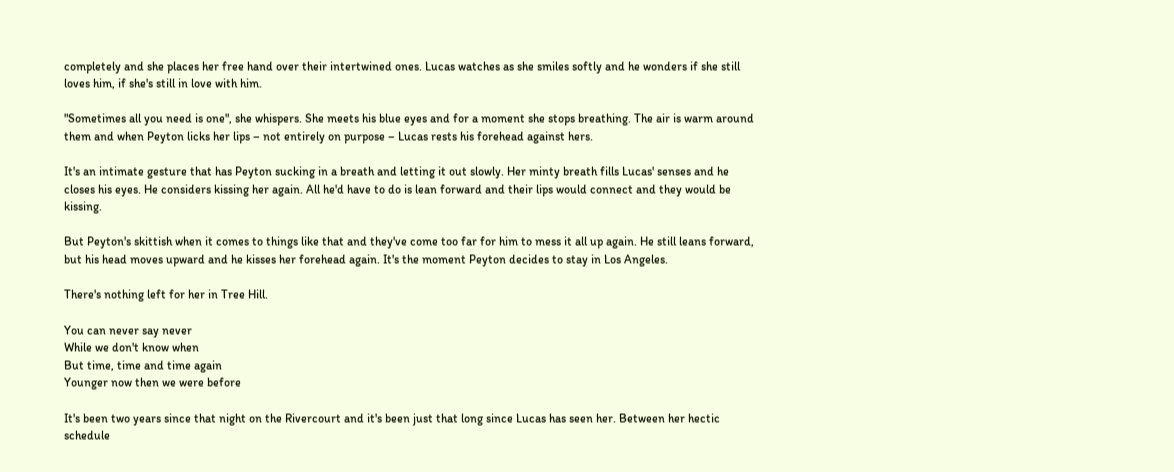completely and she places her free hand over their intertwined ones. Lucas watches as she smiles softly and he wonders if she still loves him, if she's still in love with him.

"Sometimes all you need is one", she whispers. She meets his blue eyes and for a moment she stops breathing. The air is warm around them and when Peyton licks her lips – not entirely on purpose – Lucas rests his forehead against hers.

It's an intimate gesture that has Peyton sucking in a breath and letting it out slowly. Her minty breath fills Lucas' senses and he closes his eyes. He considers kissing her again. All he'd have to do is lean forward and their lips would connect and they would be kissing.

But Peyton's skittish when it comes to things like that and they've come too far for him to mess it all up again. He still leans forward, but his head moves upward and he kisses her forehead again. It's the moment Peyton decides to stay in Los Angeles.

There's nothing left for her in Tree Hill.

You can never say never
While we don't know when
But time, time and time again
Younger now then we were before

It's been two years since that night on the Rivercourt and it's been just that long since Lucas has seen her. Between her hectic schedule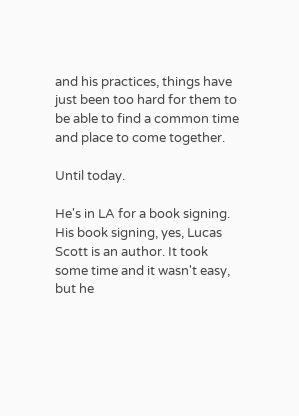and his practices, things have just been too hard for them to be able to find a common time and place to come together.

Until today.

He's in LA for a book signing. His book signing, yes, Lucas Scott is an author. It took some time and it wasn't easy, but he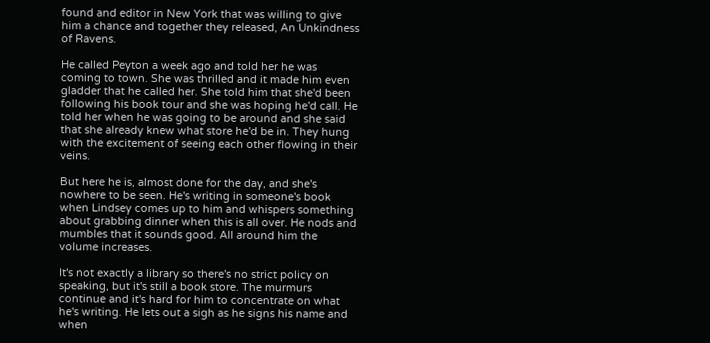found and editor in New York that was willing to give him a chance and together they released, An Unkindness of Ravens.

He called Peyton a week ago and told her he was coming to town. She was thrilled and it made him even gladder that he called her. She told him that she'd been following his book tour and she was hoping he'd call. He told her when he was going to be around and she said that she already knew what store he'd be in. They hung with the excitement of seeing each other flowing in their veins.

But here he is, almost done for the day, and she's nowhere to be seen. He's writing in someone's book when Lindsey comes up to him and whispers something about grabbing dinner when this is all over. He nods and mumbles that it sounds good. All around him the volume increases.

It's not exactly a library so there's no strict policy on speaking, but it's still a book store. The murmurs continue and it's hard for him to concentrate on what he's writing. He lets out a sigh as he signs his name and when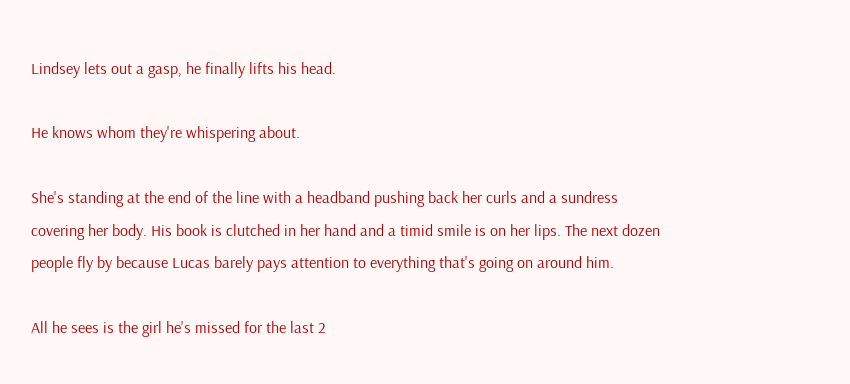Lindsey lets out a gasp, he finally lifts his head.

He knows whom they're whispering about.

She's standing at the end of the line with a headband pushing back her curls and a sundress covering her body. His book is clutched in her hand and a timid smile is on her lips. The next dozen people fly by because Lucas barely pays attention to everything that's going on around him.

All he sees is the girl he's missed for the last 2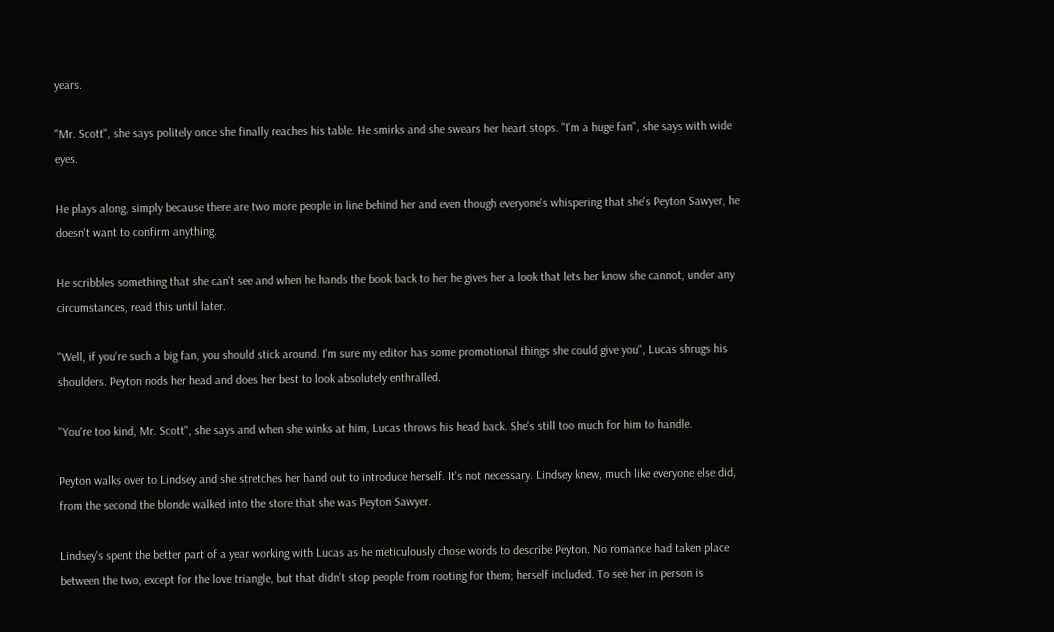years.

"Mr. Scott", she says politely once she finally reaches his table. He smirks and she swears her heart stops. "I'm a huge fan", she says with wide eyes.

He plays along, simply because there are two more people in line behind her and even though everyone's whispering that she's Peyton Sawyer, he doesn't want to confirm anything.

He scribbles something that she can't see and when he hands the book back to her he gives her a look that lets her know she cannot, under any circumstances, read this until later.

"Well, if you're such a big fan, you should stick around. I'm sure my editor has some promotional things she could give you", Lucas shrugs his shoulders. Peyton nods her head and does her best to look absolutely enthralled.

"You're too kind, Mr. Scott", she says and when she winks at him, Lucas throws his head back. She's still too much for him to handle.

Peyton walks over to Lindsey and she stretches her hand out to introduce herself. It's not necessary. Lindsey knew, much like everyone else did, from the second the blonde walked into the store that she was Peyton Sawyer.

Lindsey's spent the better part of a year working with Lucas as he meticulously chose words to describe Peyton. No romance had taken place between the two, except for the love triangle, but that didn't stop people from rooting for them; herself included. To see her in person is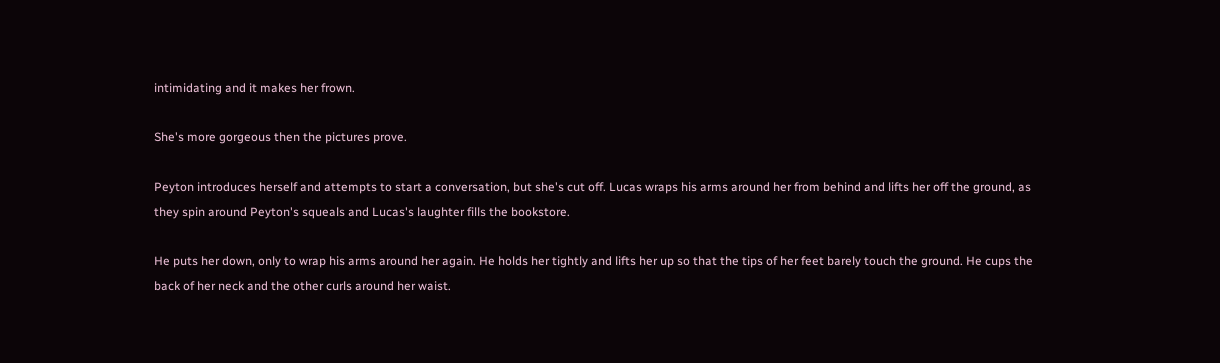intimidating and it makes her frown.

She's more gorgeous then the pictures prove.

Peyton introduces herself and attempts to start a conversation, but she's cut off. Lucas wraps his arms around her from behind and lifts her off the ground, as they spin around Peyton's squeals and Lucas's laughter fills the bookstore.

He puts her down, only to wrap his arms around her again. He holds her tightly and lifts her up so that the tips of her feet barely touch the ground. He cups the back of her neck and the other curls around her waist.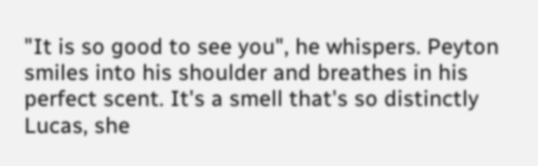"It is so good to see you", he whispers. Peyton smiles into his shoulder and breathes in his perfect scent. It's a smell that's so distinctly Lucas, she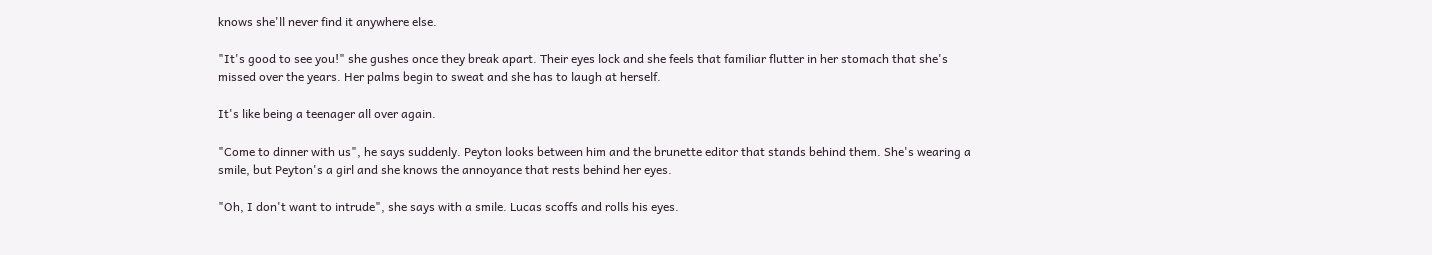knows she'll never find it anywhere else.

"It's good to see you!" she gushes once they break apart. Their eyes lock and she feels that familiar flutter in her stomach that she's missed over the years. Her palms begin to sweat and she has to laugh at herself.

It's like being a teenager all over again.

"Come to dinner with us", he says suddenly. Peyton looks between him and the brunette editor that stands behind them. She's wearing a smile, but Peyton's a girl and she knows the annoyance that rests behind her eyes.

"Oh, I don't want to intrude", she says with a smile. Lucas scoffs and rolls his eyes.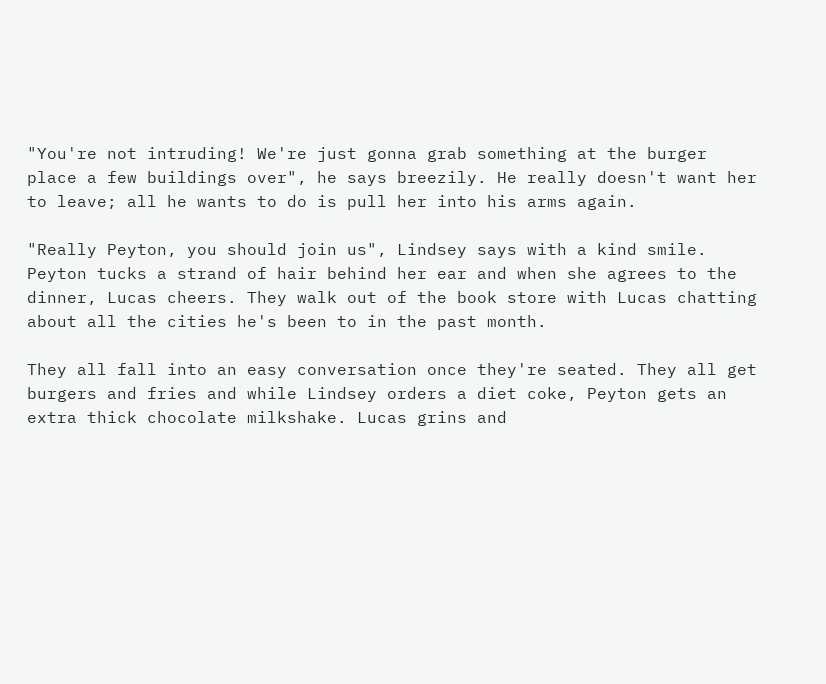"You're not intruding! We're just gonna grab something at the burger place a few buildings over", he says breezily. He really doesn't want her to leave; all he wants to do is pull her into his arms again.

"Really Peyton, you should join us", Lindsey says with a kind smile. Peyton tucks a strand of hair behind her ear and when she agrees to the dinner, Lucas cheers. They walk out of the book store with Lucas chatting about all the cities he's been to in the past month.

They all fall into an easy conversation once they're seated. They all get burgers and fries and while Lindsey orders a diet coke, Peyton gets an extra thick chocolate milkshake. Lucas grins and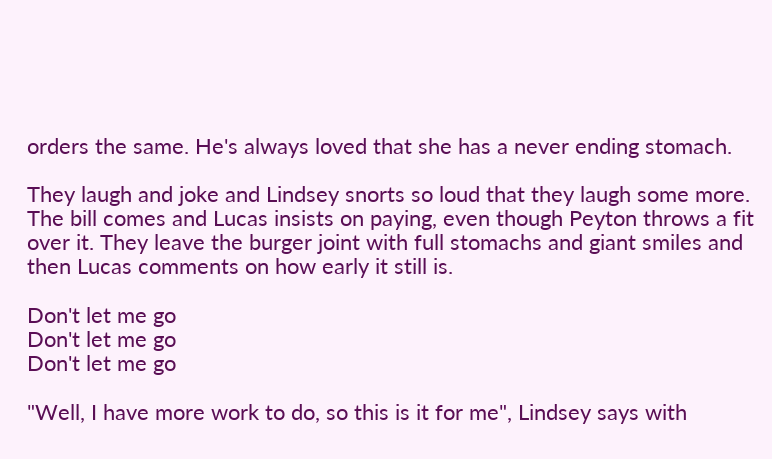orders the same. He's always loved that she has a never ending stomach.

They laugh and joke and Lindsey snorts so loud that they laugh some more. The bill comes and Lucas insists on paying, even though Peyton throws a fit over it. They leave the burger joint with full stomachs and giant smiles and then Lucas comments on how early it still is.

Don't let me go
Don't let me go
Don't let me go

"Well, I have more work to do, so this is it for me", Lindsey says with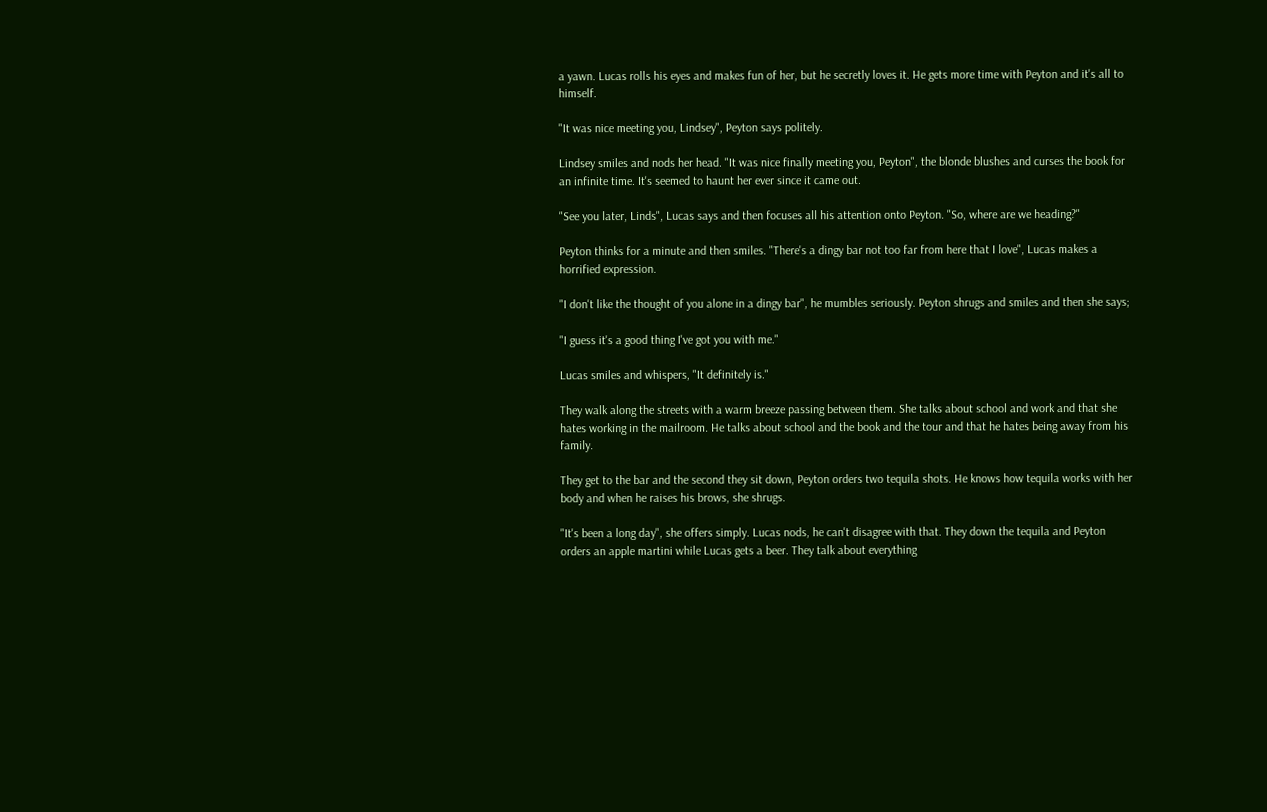a yawn. Lucas rolls his eyes and makes fun of her, but he secretly loves it. He gets more time with Peyton and it's all to himself.

"It was nice meeting you, Lindsey", Peyton says politely.

Lindsey smiles and nods her head. "It was nice finally meeting you, Peyton", the blonde blushes and curses the book for an infinite time. It's seemed to haunt her ever since it came out.

"See you later, Linds", Lucas says and then focuses all his attention onto Peyton. "So, where are we heading?"

Peyton thinks for a minute and then smiles. "There's a dingy bar not too far from here that I love", Lucas makes a horrified expression.

"I don't like the thought of you alone in a dingy bar", he mumbles seriously. Peyton shrugs and smiles and then she says;

"I guess it's a good thing I've got you with me."

Lucas smiles and whispers, "It definitely is."

They walk along the streets with a warm breeze passing between them. She talks about school and work and that she hates working in the mailroom. He talks about school and the book and the tour and that he hates being away from his family.

They get to the bar and the second they sit down, Peyton orders two tequila shots. He knows how tequila works with her body and when he raises his brows, she shrugs.

"It's been a long day", she offers simply. Lucas nods, he can't disagree with that. They down the tequila and Peyton orders an apple martini while Lucas gets a beer. They talk about everything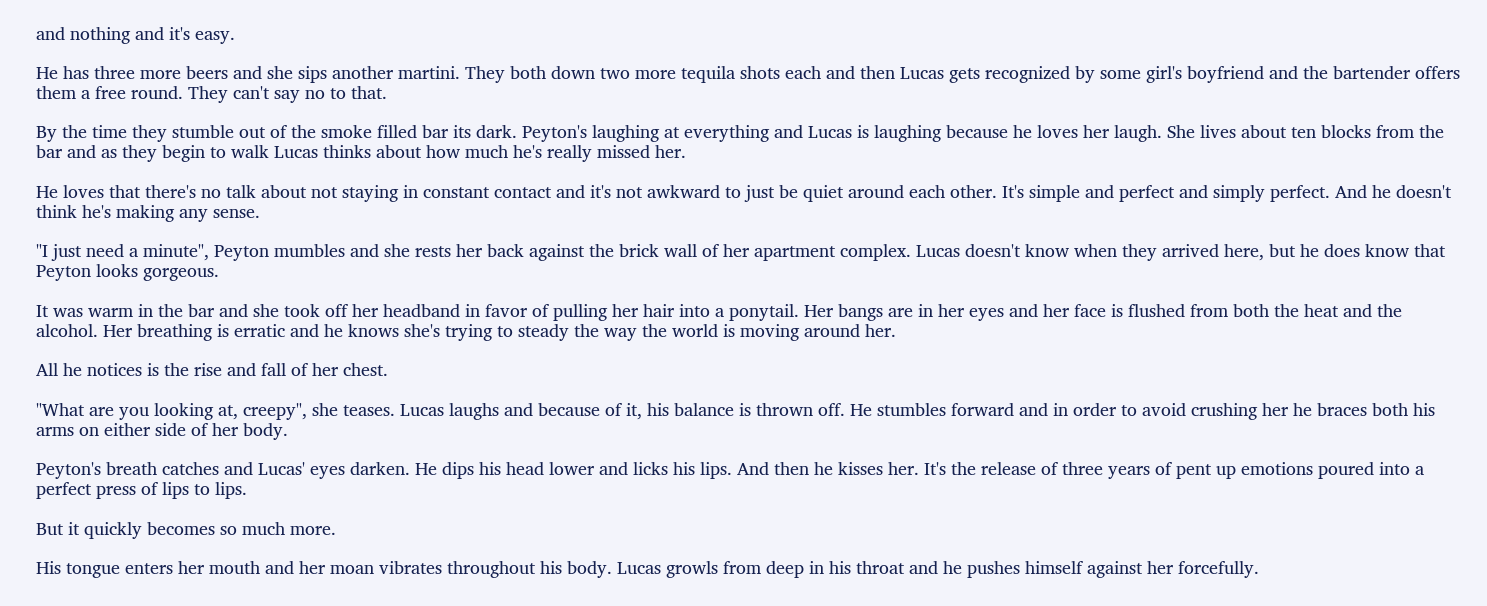and nothing and it's easy.

He has three more beers and she sips another martini. They both down two more tequila shots each and then Lucas gets recognized by some girl's boyfriend and the bartender offers them a free round. They can't say no to that.

By the time they stumble out of the smoke filled bar its dark. Peyton's laughing at everything and Lucas is laughing because he loves her laugh. She lives about ten blocks from the bar and as they begin to walk Lucas thinks about how much he's really missed her.

He loves that there's no talk about not staying in constant contact and it's not awkward to just be quiet around each other. It's simple and perfect and simply perfect. And he doesn't think he's making any sense.

"I just need a minute", Peyton mumbles and she rests her back against the brick wall of her apartment complex. Lucas doesn't know when they arrived here, but he does know that Peyton looks gorgeous.

It was warm in the bar and she took off her headband in favor of pulling her hair into a ponytail. Her bangs are in her eyes and her face is flushed from both the heat and the alcohol. Her breathing is erratic and he knows she's trying to steady the way the world is moving around her.

All he notices is the rise and fall of her chest.

"What are you looking at, creepy", she teases. Lucas laughs and because of it, his balance is thrown off. He stumbles forward and in order to avoid crushing her he braces both his arms on either side of her body.

Peyton's breath catches and Lucas' eyes darken. He dips his head lower and licks his lips. And then he kisses her. It's the release of three years of pent up emotions poured into a perfect press of lips to lips.

But it quickly becomes so much more.

His tongue enters her mouth and her moan vibrates throughout his body. Lucas growls from deep in his throat and he pushes himself against her forcefully.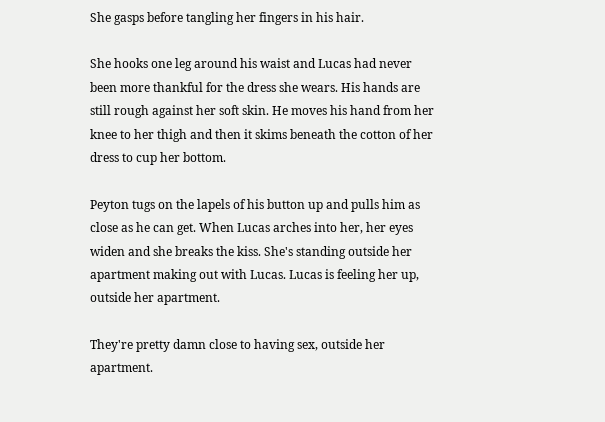She gasps before tangling her fingers in his hair.

She hooks one leg around his waist and Lucas had never been more thankful for the dress she wears. His hands are still rough against her soft skin. He moves his hand from her knee to her thigh and then it skims beneath the cotton of her dress to cup her bottom.

Peyton tugs on the lapels of his button up and pulls him as close as he can get. When Lucas arches into her, her eyes widen and she breaks the kiss. She's standing outside her apartment making out with Lucas. Lucas is feeling her up, outside her apartment.

They're pretty damn close to having sex, outside her apartment.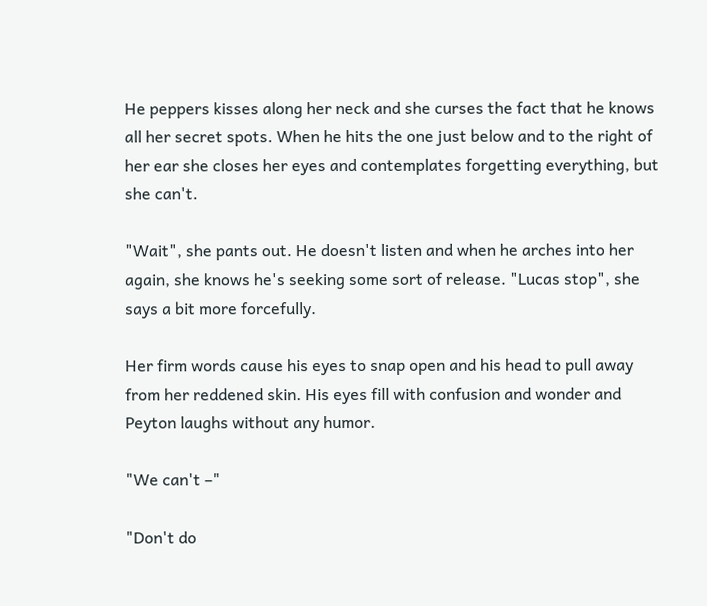He peppers kisses along her neck and she curses the fact that he knows all her secret spots. When he hits the one just below and to the right of her ear she closes her eyes and contemplates forgetting everything, but she can't.

"Wait", she pants out. He doesn't listen and when he arches into her again, she knows he's seeking some sort of release. "Lucas stop", she says a bit more forcefully.

Her firm words cause his eyes to snap open and his head to pull away from her reddened skin. His eyes fill with confusion and wonder and Peyton laughs without any humor.

"We can't –"

"Don't do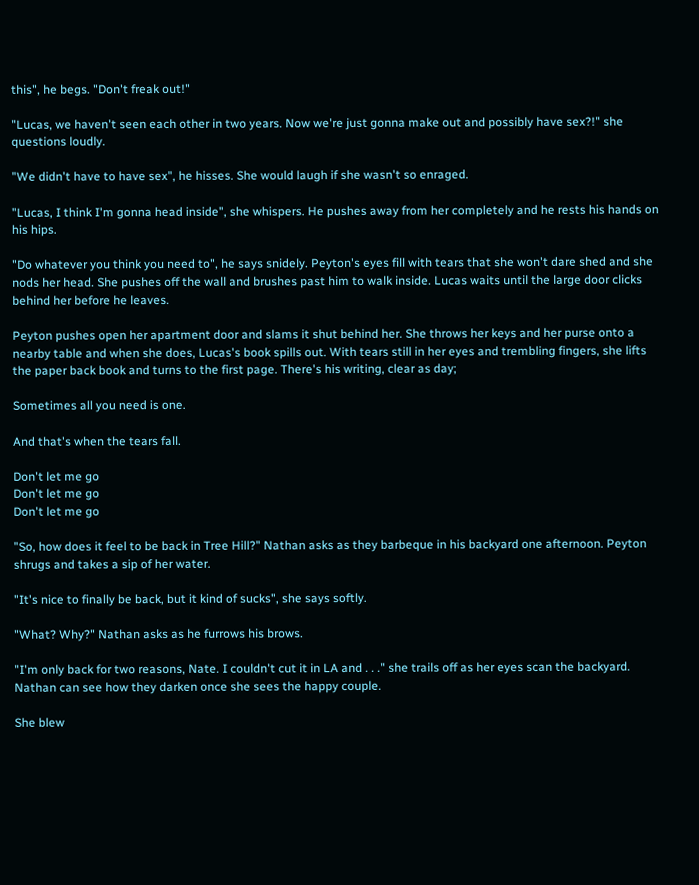this", he begs. "Don't freak out!"

"Lucas, we haven't seen each other in two years. Now we're just gonna make out and possibly have sex?!" she questions loudly.

"We didn't have to have sex", he hisses. She would laugh if she wasn't so enraged.

"Lucas, I think I'm gonna head inside", she whispers. He pushes away from her completely and he rests his hands on his hips.

"Do whatever you think you need to", he says snidely. Peyton's eyes fill with tears that she won't dare shed and she nods her head. She pushes off the wall and brushes past him to walk inside. Lucas waits until the large door clicks behind her before he leaves.

Peyton pushes open her apartment door and slams it shut behind her. She throws her keys and her purse onto a nearby table and when she does, Lucas's book spills out. With tears still in her eyes and trembling fingers, she lifts the paper back book and turns to the first page. There's his writing, clear as day;

Sometimes all you need is one.

And that's when the tears fall.

Don't let me go
Don't let me go
Don't let me go

"So, how does it feel to be back in Tree Hill?" Nathan asks as they barbeque in his backyard one afternoon. Peyton shrugs and takes a sip of her water.

"It's nice to finally be back, but it kind of sucks", she says softly.

"What? Why?" Nathan asks as he furrows his brows.

"I'm only back for two reasons, Nate. I couldn't cut it in LA and . . ." she trails off as her eyes scan the backyard. Nathan can see how they darken once she sees the happy couple.

She blew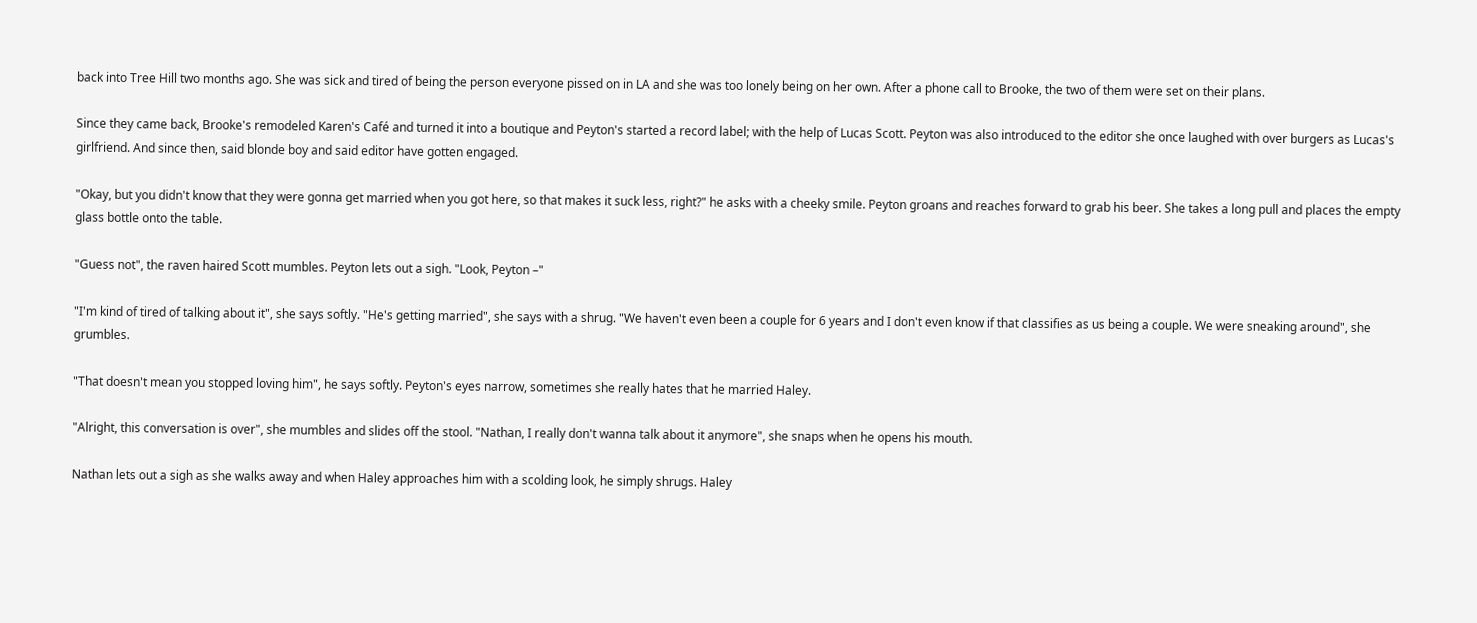back into Tree Hill two months ago. She was sick and tired of being the person everyone pissed on in LA and she was too lonely being on her own. After a phone call to Brooke, the two of them were set on their plans.

Since they came back, Brooke's remodeled Karen's Café and turned it into a boutique and Peyton's started a record label; with the help of Lucas Scott. Peyton was also introduced to the editor she once laughed with over burgers as Lucas's girlfriend. And since then, said blonde boy and said editor have gotten engaged.

"Okay, but you didn't know that they were gonna get married when you got here, so that makes it suck less, right?" he asks with a cheeky smile. Peyton groans and reaches forward to grab his beer. She takes a long pull and places the empty glass bottle onto the table.

"Guess not", the raven haired Scott mumbles. Peyton lets out a sigh. "Look, Peyton –"

"I'm kind of tired of talking about it", she says softly. "He's getting married", she says with a shrug. "We haven't even been a couple for 6 years and I don't even know if that classifies as us being a couple. We were sneaking around", she grumbles.

"That doesn't mean you stopped loving him", he says softly. Peyton's eyes narrow, sometimes she really hates that he married Haley.

"Alright, this conversation is over", she mumbles and slides off the stool. "Nathan, I really don't wanna talk about it anymore", she snaps when he opens his mouth.

Nathan lets out a sigh as she walks away and when Haley approaches him with a scolding look, he simply shrugs. Haley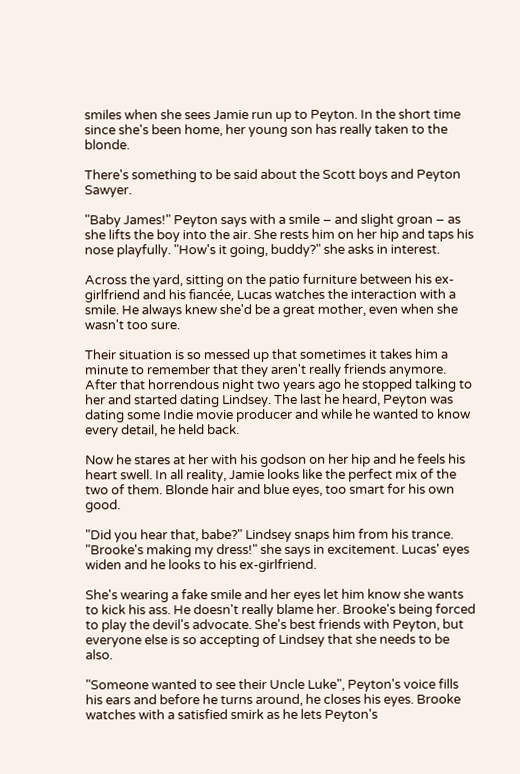smiles when she sees Jamie run up to Peyton. In the short time since she's been home, her young son has really taken to the blonde.

There's something to be said about the Scott boys and Peyton Sawyer.

"Baby James!" Peyton says with a smile – and slight groan – as she lifts the boy into the air. She rests him on her hip and taps his nose playfully. "How's it going, buddy?" she asks in interest.

Across the yard, sitting on the patio furniture between his ex-girlfriend and his fiancée, Lucas watches the interaction with a smile. He always knew she'd be a great mother, even when she wasn't too sure.

Their situation is so messed up that sometimes it takes him a minute to remember that they aren't really friends anymore. After that horrendous night two years ago he stopped talking to her and started dating Lindsey. The last he heard, Peyton was dating some Indie movie producer and while he wanted to know every detail, he held back.

Now he stares at her with his godson on her hip and he feels his heart swell. In all reality, Jamie looks like the perfect mix of the two of them. Blonde hair and blue eyes, too smart for his own good.

"Did you hear that, babe?" Lindsey snaps him from his trance. "Brooke's making my dress!" she says in excitement. Lucas' eyes widen and he looks to his ex-girlfriend.

She's wearing a fake smile and her eyes let him know she wants to kick his ass. He doesn't really blame her. Brooke's being forced to play the devil's advocate. She's best friends with Peyton, but everyone else is so accepting of Lindsey that she needs to be also.

"Someone wanted to see their Uncle Luke", Peyton's voice fills his ears and before he turns around, he closes his eyes. Brooke watches with a satisfied smirk as he lets Peyton's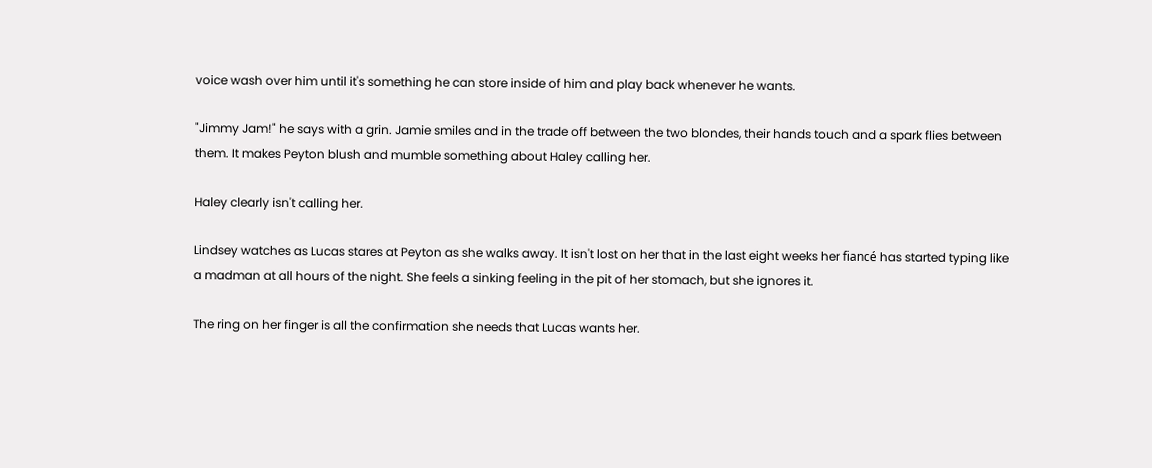voice wash over him until it's something he can store inside of him and play back whenever he wants.

"Jimmy Jam!" he says with a grin. Jamie smiles and in the trade off between the two blondes, their hands touch and a spark flies between them. It makes Peyton blush and mumble something about Haley calling her.

Haley clearly isn't calling her.

Lindsey watches as Lucas stares at Peyton as she walks away. It isn't lost on her that in the last eight weeks her fiancé has started typing like a madman at all hours of the night. She feels a sinking feeling in the pit of her stomach, but she ignores it.

The ring on her finger is all the confirmation she needs that Lucas wants her.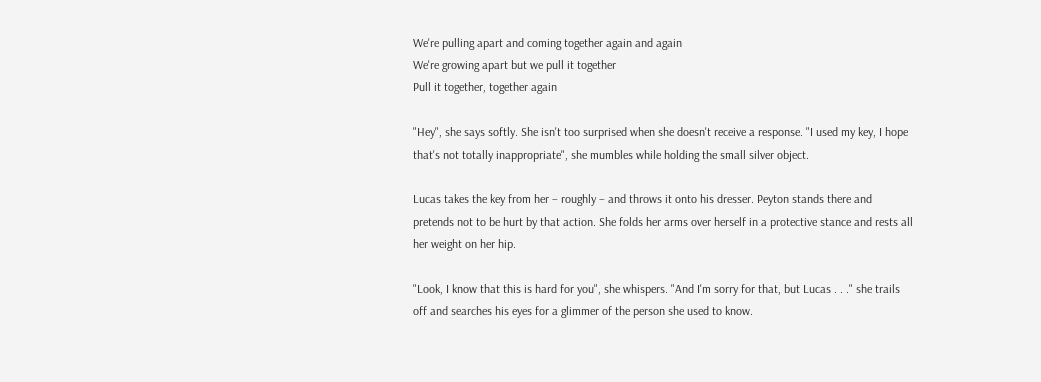We're pulling apart and coming together again and again
We're growing apart but we pull it together
Pull it together, together again

"Hey", she says softly. She isn't too surprised when she doesn't receive a response. "I used my key, I hope that's not totally inappropriate", she mumbles while holding the small silver object.

Lucas takes the key from her – roughly – and throws it onto his dresser. Peyton stands there and pretends not to be hurt by that action. She folds her arms over herself in a protective stance and rests all her weight on her hip.

"Look, I know that this is hard for you", she whispers. "And I'm sorry for that, but Lucas . . ." she trails off and searches his eyes for a glimmer of the person she used to know.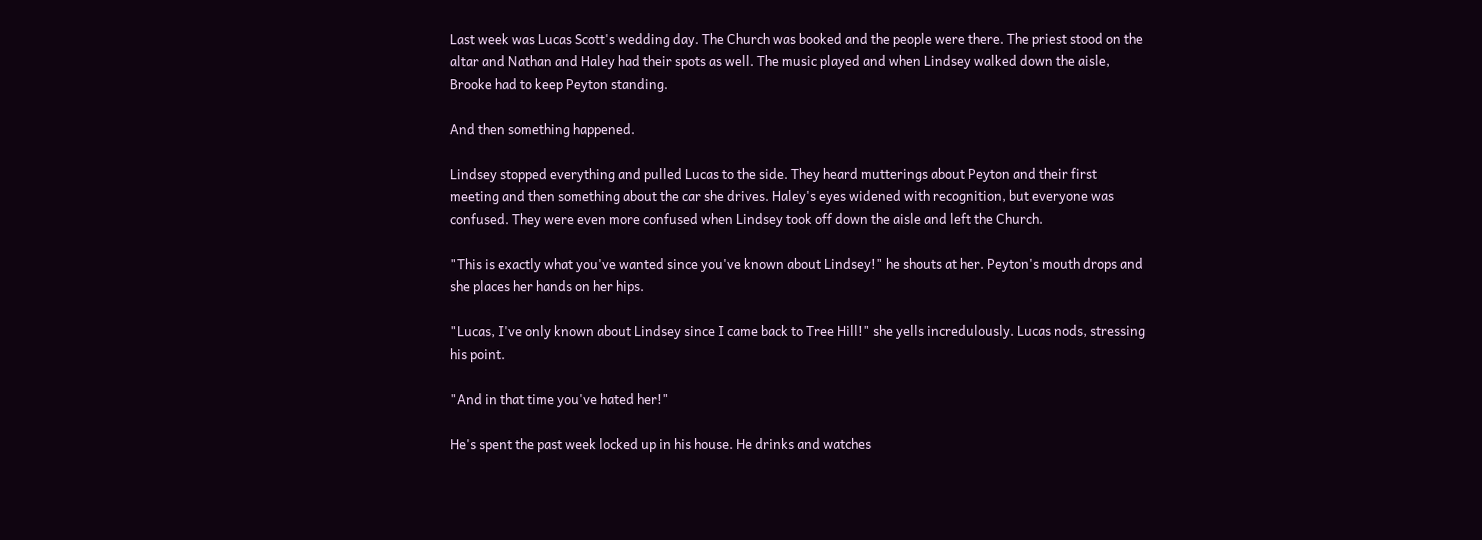Last week was Lucas Scott's wedding day. The Church was booked and the people were there. The priest stood on the altar and Nathan and Haley had their spots as well. The music played and when Lindsey walked down the aisle, Brooke had to keep Peyton standing.

And then something happened.

Lindsey stopped everything and pulled Lucas to the side. They heard mutterings about Peyton and their first meeting and then something about the car she drives. Haley's eyes widened with recognition, but everyone was confused. They were even more confused when Lindsey took off down the aisle and left the Church.

"This is exactly what you've wanted since you've known about Lindsey!" he shouts at her. Peyton's mouth drops and she places her hands on her hips.

"Lucas, I've only known about Lindsey since I came back to Tree Hill!" she yells incredulously. Lucas nods, stressing his point.

"And in that time you've hated her!"

He's spent the past week locked up in his house. He drinks and watches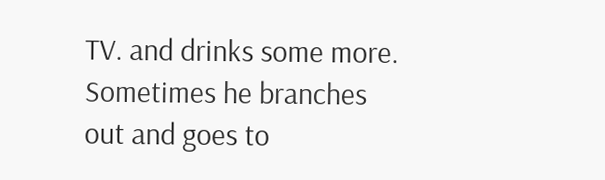TV. and drinks some more. Sometimes he branches out and goes to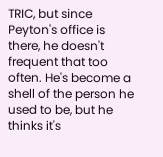TRIC, but since Peyton's office is there, he doesn't frequent that too often. He's become a shell of the person he used to be, but he thinks it's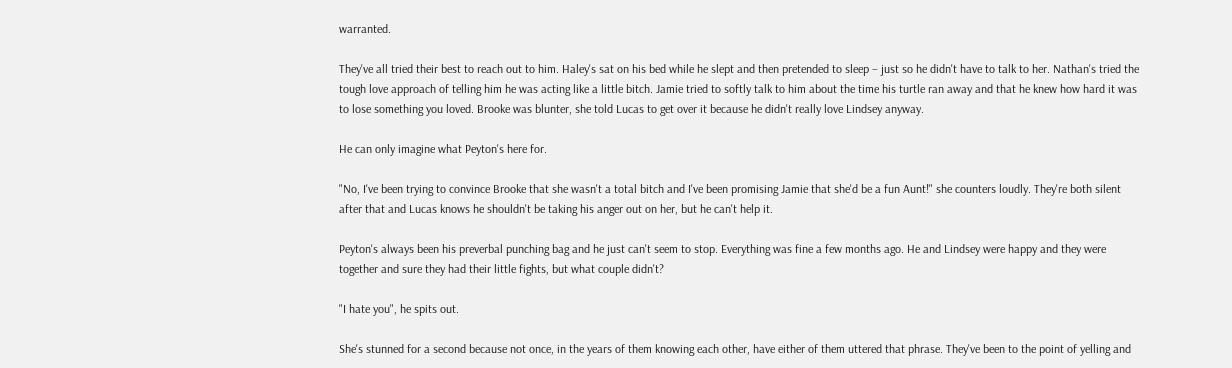warranted.

They've all tried their best to reach out to him. Haley's sat on his bed while he slept and then pretended to sleep – just so he didn't have to talk to her. Nathan's tried the tough love approach of telling him he was acting like a little bitch. Jamie tried to softly talk to him about the time his turtle ran away and that he knew how hard it was to lose something you loved. Brooke was blunter, she told Lucas to get over it because he didn't really love Lindsey anyway.

He can only imagine what Peyton's here for.

"No, I've been trying to convince Brooke that she wasn't a total bitch and I've been promising Jamie that she'd be a fun Aunt!" she counters loudly. They're both silent after that and Lucas knows he shouldn't be taking his anger out on her, but he can't help it.

Peyton's always been his preverbal punching bag and he just can't seem to stop. Everything was fine a few months ago. He and Lindsey were happy and they were together and sure they had their little fights, but what couple didn't?

"I hate you", he spits out.

She's stunned for a second because not once, in the years of them knowing each other, have either of them uttered that phrase. They've been to the point of yelling and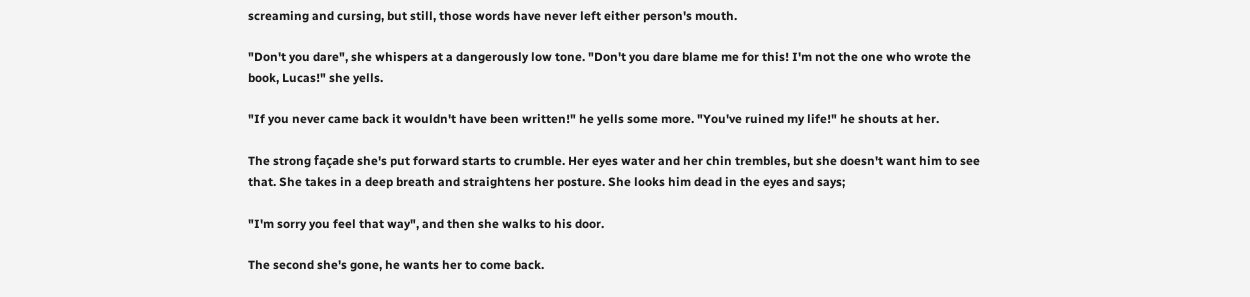screaming and cursing, but still, those words have never left either person's mouth.

"Don't you dare", she whispers at a dangerously low tone. "Don't you dare blame me for this! I'm not the one who wrote the book, Lucas!" she yells.

"If you never came back it wouldn't have been written!" he yells some more. "You've ruined my life!" he shouts at her.

The strong façade she's put forward starts to crumble. Her eyes water and her chin trembles, but she doesn't want him to see that. She takes in a deep breath and straightens her posture. She looks him dead in the eyes and says;

"I'm sorry you feel that way", and then she walks to his door.

The second she's gone, he wants her to come back.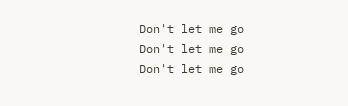Don't let me go
Don't let me go
Don't let me go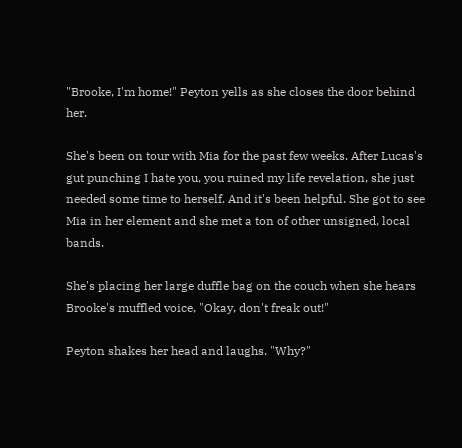"Brooke, I'm home!" Peyton yells as she closes the door behind her.

She's been on tour with Mia for the past few weeks. After Lucas's gut punching I hate you, you ruined my life revelation, she just needed some time to herself. And it's been helpful. She got to see Mia in her element and she met a ton of other unsigned, local bands.

She's placing her large duffle bag on the couch when she hears Brooke's muffled voice, "Okay, don't freak out!"

Peyton shakes her head and laughs. "Why?"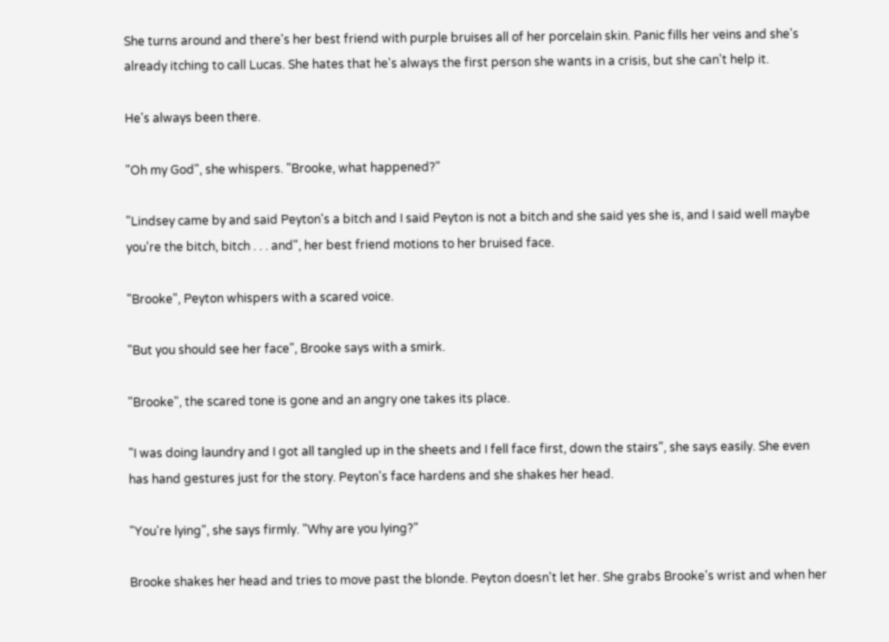She turns around and there's her best friend with purple bruises all of her porcelain skin. Panic fills her veins and she's already itching to call Lucas. She hates that he's always the first person she wants in a crisis, but she can't help it.

He's always been there.

"Oh my God", she whispers. "Brooke, what happened?"

"Lindsey came by and said Peyton's a bitch and I said Peyton is not a bitch and she said yes she is, and I said well maybe you're the bitch, bitch . . . and", her best friend motions to her bruised face.

"Brooke", Peyton whispers with a scared voice.

"But you should see her face", Brooke says with a smirk.

"Brooke", the scared tone is gone and an angry one takes its place.

"I was doing laundry and I got all tangled up in the sheets and I fell face first, down the stairs", she says easily. She even has hand gestures just for the story. Peyton's face hardens and she shakes her head.

"You're lying", she says firmly. "Why are you lying?"

Brooke shakes her head and tries to move past the blonde. Peyton doesn't let her. She grabs Brooke's wrist and when her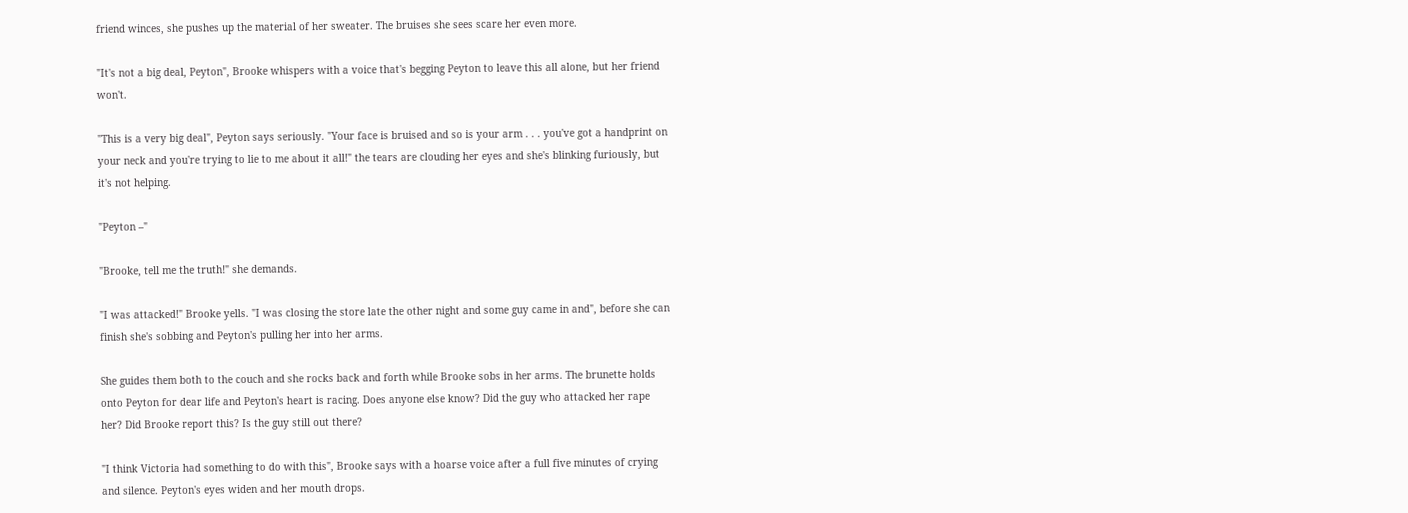friend winces, she pushes up the material of her sweater. The bruises she sees scare her even more.

"It's not a big deal, Peyton", Brooke whispers with a voice that's begging Peyton to leave this all alone, but her friend won't.

"This is a very big deal", Peyton says seriously. "Your face is bruised and so is your arm . . . you've got a handprint on your neck and you're trying to lie to me about it all!" the tears are clouding her eyes and she's blinking furiously, but it's not helping.

"Peyton –"

"Brooke, tell me the truth!" she demands.

"I was attacked!" Brooke yells. "I was closing the store late the other night and some guy came in and", before she can finish she's sobbing and Peyton's pulling her into her arms.

She guides them both to the couch and she rocks back and forth while Brooke sobs in her arms. The brunette holds onto Peyton for dear life and Peyton's heart is racing. Does anyone else know? Did the guy who attacked her rape her? Did Brooke report this? Is the guy still out there?

"I think Victoria had something to do with this", Brooke says with a hoarse voice after a full five minutes of crying and silence. Peyton's eyes widen and her mouth drops.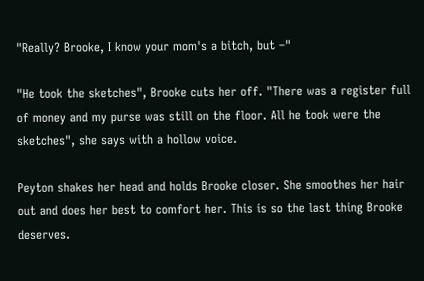"Really? Brooke, I know your mom's a bitch, but –"

"He took the sketches", Brooke cuts her off. "There was a register full of money and my purse was still on the floor. All he took were the sketches", she says with a hollow voice.

Peyton shakes her head and holds Brooke closer. She smoothes her hair out and does her best to comfort her. This is so the last thing Brooke deserves.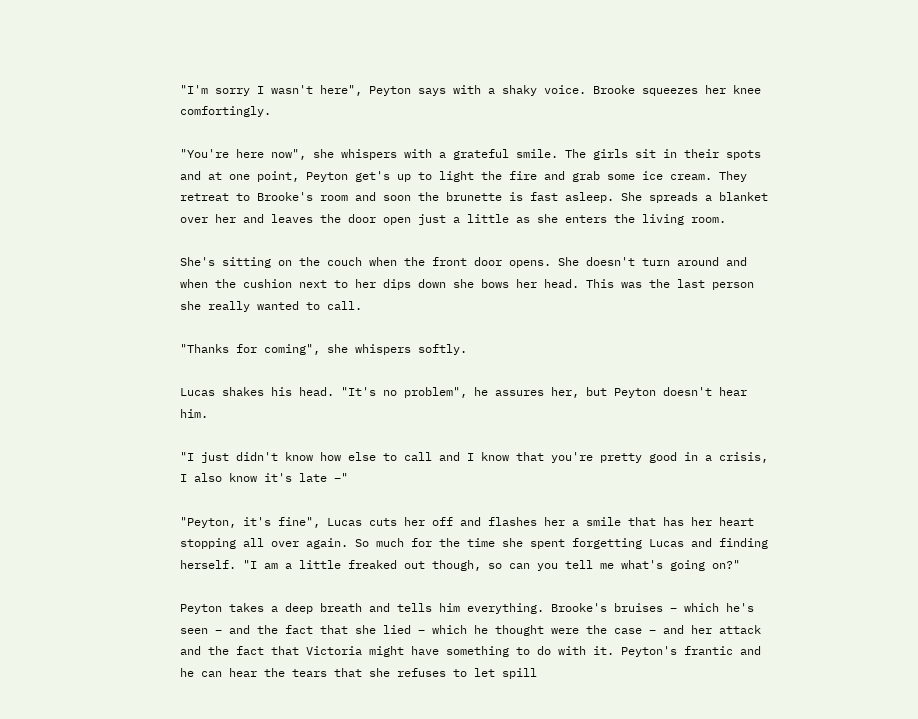"I'm sorry I wasn't here", Peyton says with a shaky voice. Brooke squeezes her knee comfortingly.

"You're here now", she whispers with a grateful smile. The girls sit in their spots and at one point, Peyton get's up to light the fire and grab some ice cream. They retreat to Brooke's room and soon the brunette is fast asleep. She spreads a blanket over her and leaves the door open just a little as she enters the living room.

She's sitting on the couch when the front door opens. She doesn't turn around and when the cushion next to her dips down she bows her head. This was the last person she really wanted to call.

"Thanks for coming", she whispers softly.

Lucas shakes his head. "It's no problem", he assures her, but Peyton doesn't hear him.

"I just didn't know how else to call and I know that you're pretty good in a crisis, I also know it's late –"

"Peyton, it's fine", Lucas cuts her off and flashes her a smile that has her heart stopping all over again. So much for the time she spent forgetting Lucas and finding herself. "I am a little freaked out though, so can you tell me what's going on?"

Peyton takes a deep breath and tells him everything. Brooke's bruises – which he's seen – and the fact that she lied – which he thought were the case – and her attack and the fact that Victoria might have something to do with it. Peyton's frantic and he can hear the tears that she refuses to let spill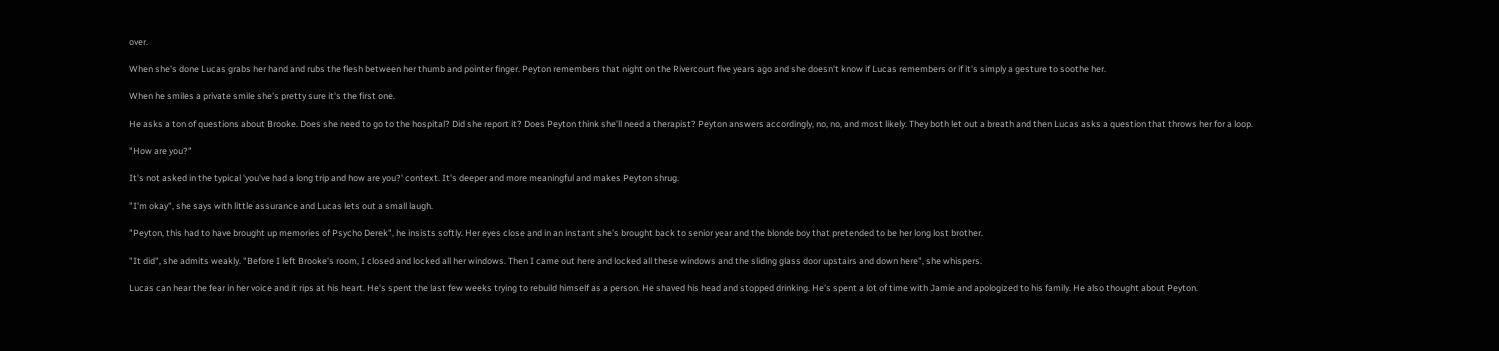over.

When she's done Lucas grabs her hand and rubs the flesh between her thumb and pointer finger. Peyton remembers that night on the Rivercourt five years ago and she doesn't know if Lucas remembers or if it's simply a gesture to soothe her.

When he smiles a private smile she's pretty sure it's the first one.

He asks a ton of questions about Brooke. Does she need to go to the hospital? Did she report it? Does Peyton think she'll need a therapist? Peyton answers accordingly, no, no, and most likely. They both let out a breath and then Lucas asks a question that throws her for a loop.

"How are you?"

It's not asked in the typical 'you've had a long trip and how are you?' context. It's deeper and more meaningful and makes Peyton shrug.

"I'm okay", she says with little assurance and Lucas lets out a small laugh.

"Peyton, this had to have brought up memories of Psycho Derek", he insists softly. Her eyes close and in an instant she's brought back to senior year and the blonde boy that pretended to be her long lost brother.

"It did", she admits weakly. "Before I left Brooke's room, I closed and locked all her windows. Then I came out here and locked all these windows and the sliding glass door upstairs and down here", she whispers.

Lucas can hear the fear in her voice and it rips at his heart. He's spent the last few weeks trying to rebuild himself as a person. He shaved his head and stopped drinking. He's spent a lot of time with Jamie and apologized to his family. He also thought about Peyton.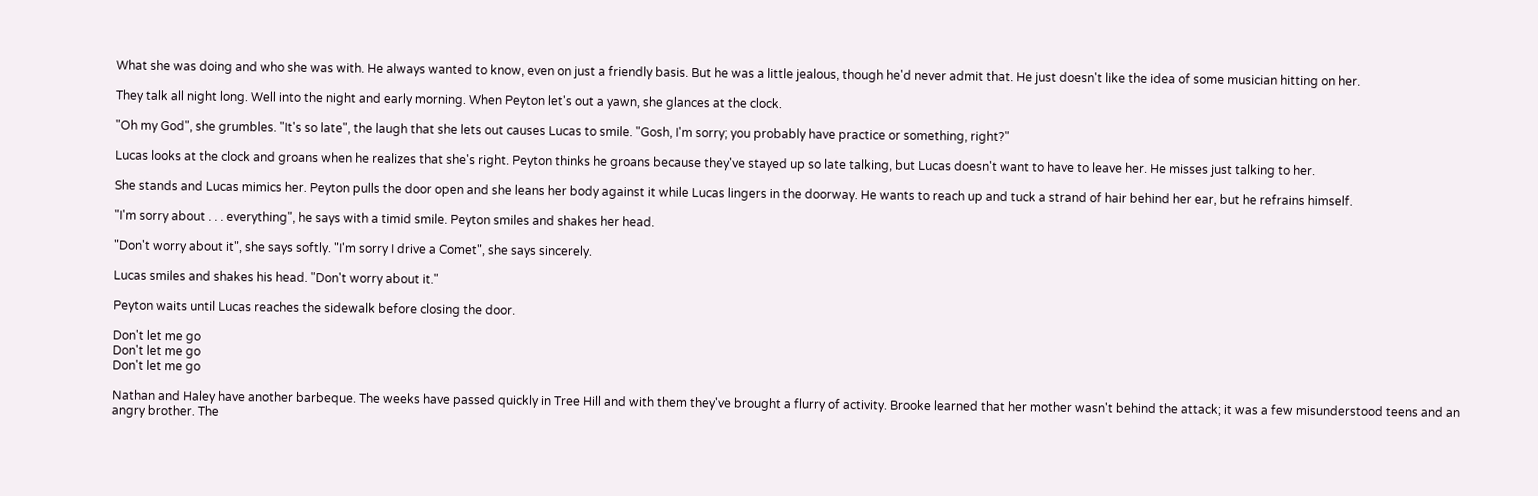What she was doing and who she was with. He always wanted to know, even on just a friendly basis. But he was a little jealous, though he'd never admit that. He just doesn't like the idea of some musician hitting on her.

They talk all night long. Well into the night and early morning. When Peyton let's out a yawn, she glances at the clock.

"Oh my God", she grumbles. "It's so late", the laugh that she lets out causes Lucas to smile. "Gosh, I'm sorry; you probably have practice or something, right?"

Lucas looks at the clock and groans when he realizes that she's right. Peyton thinks he groans because they've stayed up so late talking, but Lucas doesn't want to have to leave her. He misses just talking to her.

She stands and Lucas mimics her. Peyton pulls the door open and she leans her body against it while Lucas lingers in the doorway. He wants to reach up and tuck a strand of hair behind her ear, but he refrains himself.

"I'm sorry about . . . everything", he says with a timid smile. Peyton smiles and shakes her head.

"Don't worry about it", she says softly. "I'm sorry I drive a Comet", she says sincerely.

Lucas smiles and shakes his head. "Don't worry about it."

Peyton waits until Lucas reaches the sidewalk before closing the door.

Don't let me go
Don't let me go
Don't let me go

Nathan and Haley have another barbeque. The weeks have passed quickly in Tree Hill and with them they've brought a flurry of activity. Brooke learned that her mother wasn't behind the attack; it was a few misunderstood teens and an angry brother. The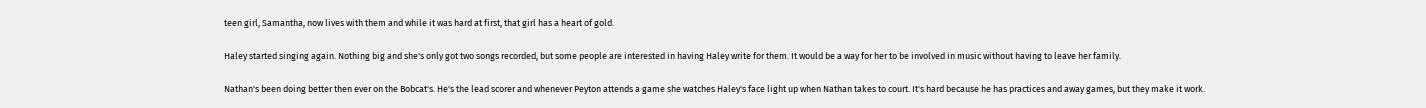teen girl, Samantha, now lives with them and while it was hard at first, that girl has a heart of gold.

Haley started singing again. Nothing big and she's only got two songs recorded, but some people are interested in having Haley write for them. It would be a way for her to be involved in music without having to leave her family.

Nathan's been doing better then ever on the Bobcat's. He's the lead scorer and whenever Peyton attends a game she watches Haley's face light up when Nathan takes to court. It's hard because he has practices and away games, but they make it work.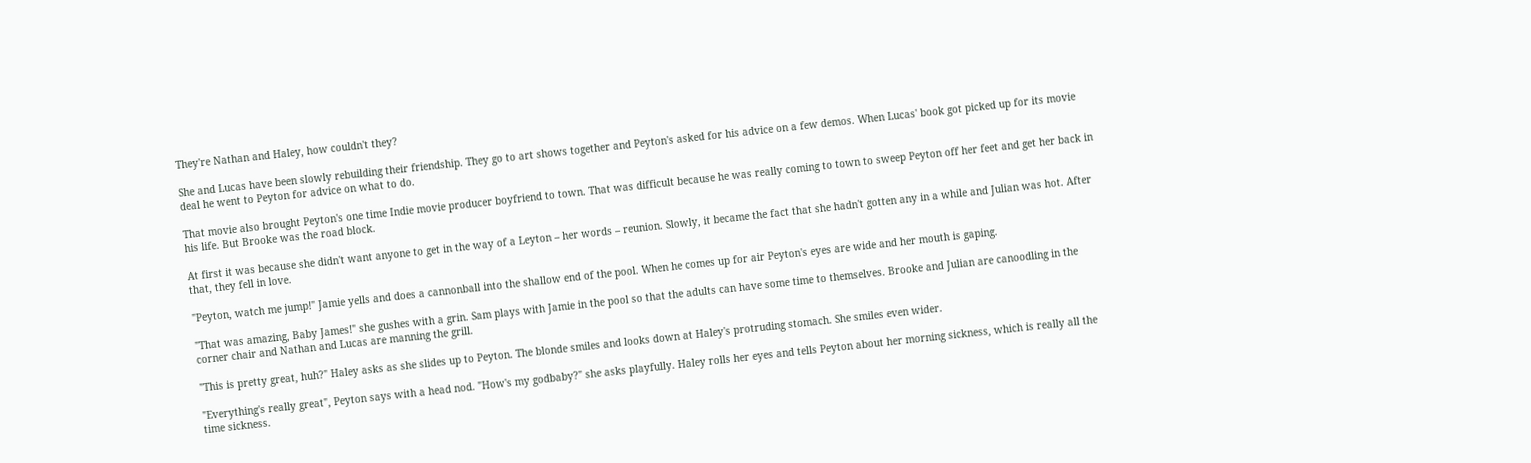They're Nathan and Haley, how couldn't they?

She and Lucas have been slowly rebuilding their friendship. They go to art shows together and Peyton's asked for his advice on a few demos. When Lucas' book got picked up for its movie deal he went to Peyton for advice on what to do.

That movie also brought Peyton's one time Indie movie producer boyfriend to town. That was difficult because he was really coming to town to sweep Peyton off her feet and get her back in his life. But Brooke was the road block.

At first it was because she didn't want anyone to get in the way of a Leyton – her words – reunion. Slowly, it became the fact that she hadn't gotten any in a while and Julian was hot. After that, they fell in love.

"Peyton, watch me jump!" Jamie yells and does a cannonball into the shallow end of the pool. When he comes up for air Peyton's eyes are wide and her mouth is gaping.

"That was amazing, Baby James!" she gushes with a grin. Sam plays with Jamie in the pool so that the adults can have some time to themselves. Brooke and Julian are canoodling in the corner chair and Nathan and Lucas are manning the grill.

"This is pretty great, huh?" Haley asks as she slides up to Peyton. The blonde smiles and looks down at Haley's protruding stomach. She smiles even wider.

"Everything's really great", Peyton says with a head nod. "How's my godbaby?" she asks playfully. Haley rolls her eyes and tells Peyton about her morning sickness, which is really all the time sickness.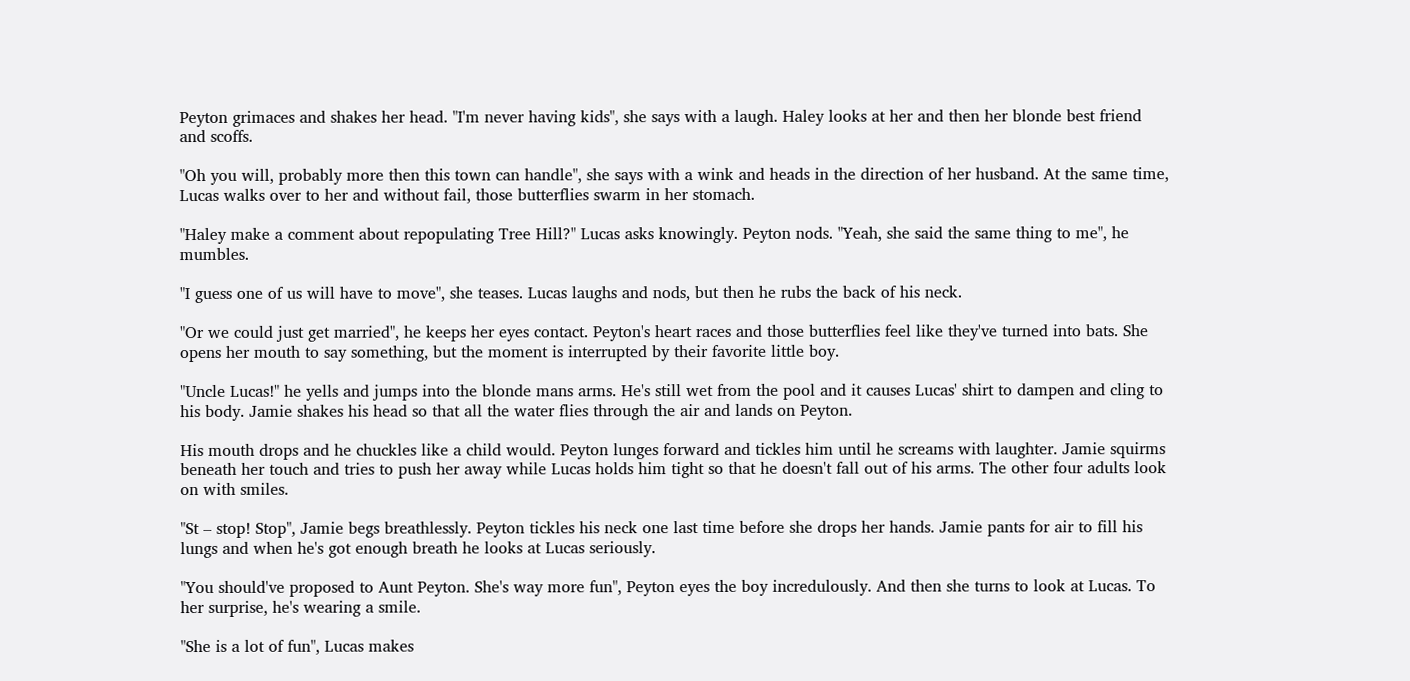Peyton grimaces and shakes her head. "I'm never having kids", she says with a laugh. Haley looks at her and then her blonde best friend and scoffs.

"Oh you will, probably more then this town can handle", she says with a wink and heads in the direction of her husband. At the same time, Lucas walks over to her and without fail, those butterflies swarm in her stomach.

"Haley make a comment about repopulating Tree Hill?" Lucas asks knowingly. Peyton nods. "Yeah, she said the same thing to me", he mumbles.

"I guess one of us will have to move", she teases. Lucas laughs and nods, but then he rubs the back of his neck.

"Or we could just get married", he keeps her eyes contact. Peyton's heart races and those butterflies feel like they've turned into bats. She opens her mouth to say something, but the moment is interrupted by their favorite little boy.

"Uncle Lucas!" he yells and jumps into the blonde mans arms. He's still wet from the pool and it causes Lucas' shirt to dampen and cling to his body. Jamie shakes his head so that all the water flies through the air and lands on Peyton.

His mouth drops and he chuckles like a child would. Peyton lunges forward and tickles him until he screams with laughter. Jamie squirms beneath her touch and tries to push her away while Lucas holds him tight so that he doesn't fall out of his arms. The other four adults look on with smiles.

"St – stop! Stop", Jamie begs breathlessly. Peyton tickles his neck one last time before she drops her hands. Jamie pants for air to fill his lungs and when he's got enough breath he looks at Lucas seriously.

"You should've proposed to Aunt Peyton. She's way more fun", Peyton eyes the boy incredulously. And then she turns to look at Lucas. To her surprise, he's wearing a smile.

"She is a lot of fun", Lucas makes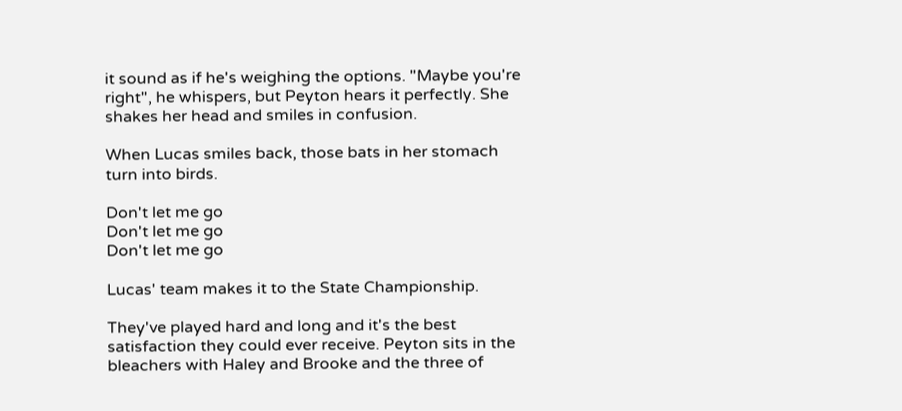it sound as if he's weighing the options. "Maybe you're right", he whispers, but Peyton hears it perfectly. She shakes her head and smiles in confusion.

When Lucas smiles back, those bats in her stomach turn into birds.

Don't let me go
Don't let me go
Don't let me go

Lucas' team makes it to the State Championship.

They've played hard and long and it's the best satisfaction they could ever receive. Peyton sits in the bleachers with Haley and Brooke and the three of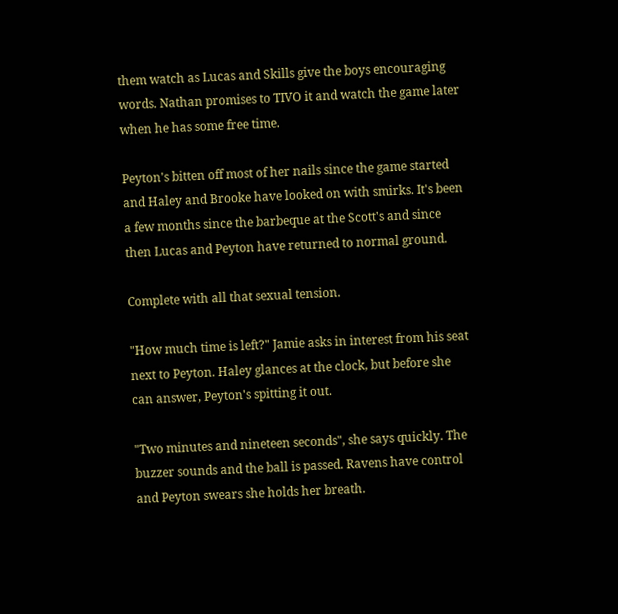them watch as Lucas and Skills give the boys encouraging words. Nathan promises to TIVO it and watch the game later when he has some free time.

Peyton's bitten off most of her nails since the game started and Haley and Brooke have looked on with smirks. It's been a few months since the barbeque at the Scott's and since then Lucas and Peyton have returned to normal ground.

Complete with all that sexual tension.

"How much time is left?" Jamie asks in interest from his seat next to Peyton. Haley glances at the clock, but before she can answer, Peyton's spitting it out.

"Two minutes and nineteen seconds", she says quickly. The buzzer sounds and the ball is passed. Ravens have control and Peyton swears she holds her breath.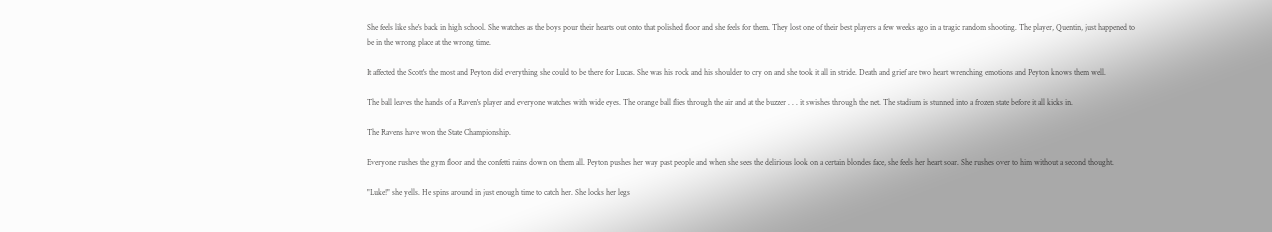She feels like she's back in high school. She watches as the boys pour their hearts out onto that polished floor and she feels for them. They lost one of their best players a few weeks ago in a tragic random shooting. The player, Quentin, just happened to be in the wrong place at the wrong time.

It affected the Scott's the most and Peyton did everything she could to be there for Lucas. She was his rock and his shoulder to cry on and she took it all in stride. Death and grief are two heart wrenching emotions and Peyton knows them well.

The ball leaves the hands of a Raven's player and everyone watches with wide eyes. The orange ball flies through the air and at the buzzer . . . it swishes through the net. The stadium is stunned into a frozen state before it all kicks in.

The Ravens have won the State Championship.

Everyone rushes the gym floor and the confetti rains down on them all. Peyton pushes her way past people and when she sees the delirious look on a certain blondes face, she feels her heart soar. She rushes over to him without a second thought.

"Luke!" she yells. He spins around in just enough time to catch her. She locks her legs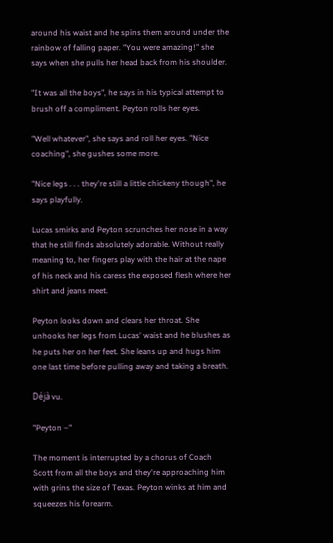around his waist and he spins them around under the rainbow of falling paper. "You were amazing!" she says when she pulls her head back from his shoulder.

"It was all the boys", he says in his typical attempt to brush off a compliment. Peyton rolls her eyes.

"Well whatever", she says and roll her eyes. "Nice coaching", she gushes some more.

"Nice legs . . . they're still a little chickeny though", he says playfully.

Lucas smirks and Peyton scrunches her nose in a way that he still finds absolutely adorable. Without really meaning to, her fingers play with the hair at the nape of his neck and his caress the exposed flesh where her shirt and jeans meet.

Peyton looks down and clears her throat. She unhooks her legs from Lucas' waist and he blushes as he puts her on her feet. She leans up and hugs him one last time before pulling away and taking a breath.

Déjà vu.

"Peyton –"

The moment is interrupted by a chorus of Coach Scott from all the boys and they're approaching him with grins the size of Texas. Peyton winks at him and squeezes his forearm.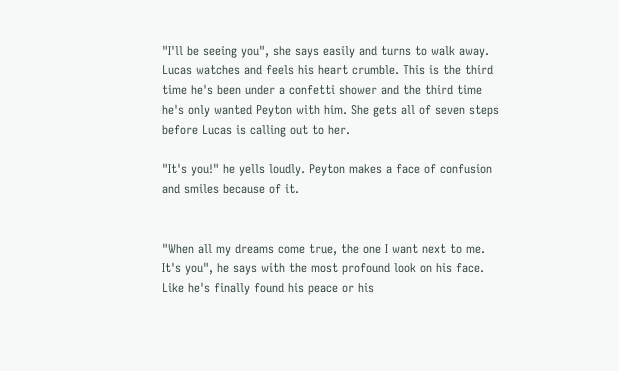"I'll be seeing you", she says easily and turns to walk away. Lucas watches and feels his heart crumble. This is the third time he's been under a confetti shower and the third time he's only wanted Peyton with him. She gets all of seven steps before Lucas is calling out to her.

"It's you!" he yells loudly. Peyton makes a face of confusion and smiles because of it.


"When all my dreams come true, the one I want next to me. It's you", he says with the most profound look on his face. Like he's finally found his peace or his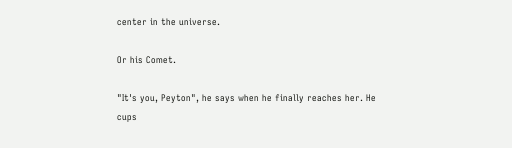center in the universe.

Or his Comet.

"It's you, Peyton", he says when he finally reaches her. He cups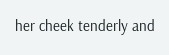her cheek tenderly and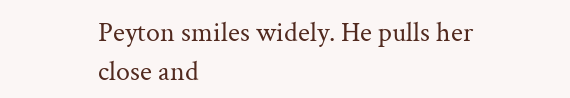Peyton smiles widely. He pulls her close and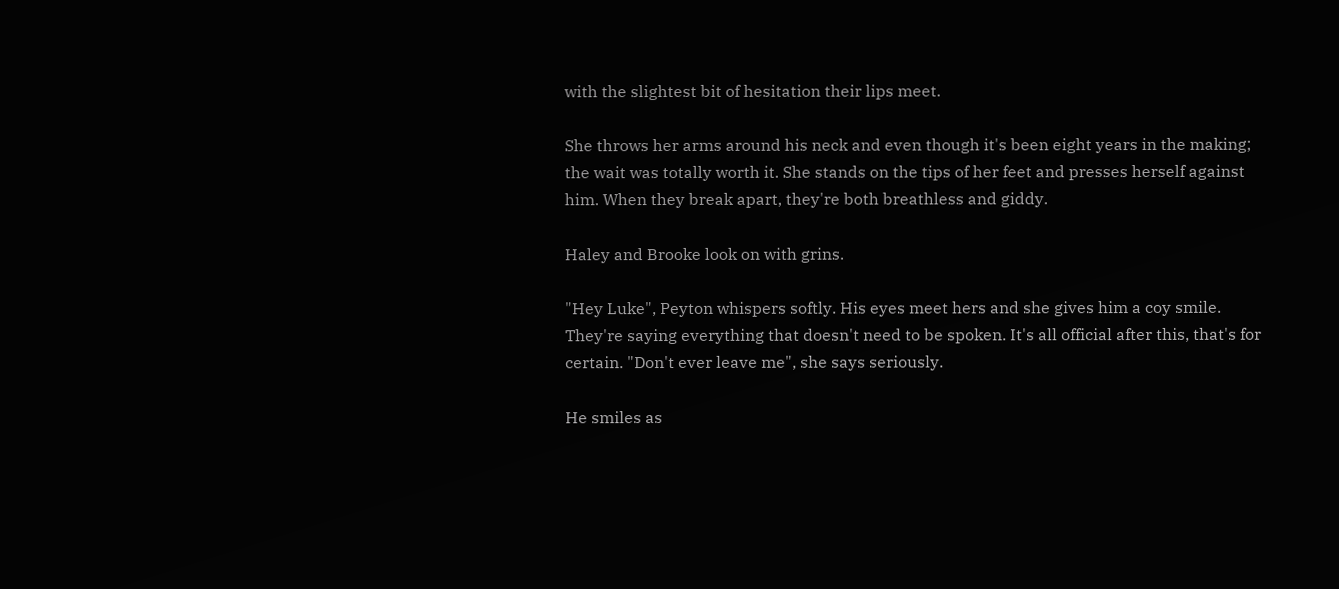with the slightest bit of hesitation their lips meet.

She throws her arms around his neck and even though it's been eight years in the making; the wait was totally worth it. She stands on the tips of her feet and presses herself against him. When they break apart, they're both breathless and giddy.

Haley and Brooke look on with grins.

"Hey Luke", Peyton whispers softly. His eyes meet hers and she gives him a coy smile. They're saying everything that doesn't need to be spoken. It's all official after this, that's for certain. "Don't ever leave me", she says seriously.

He smiles as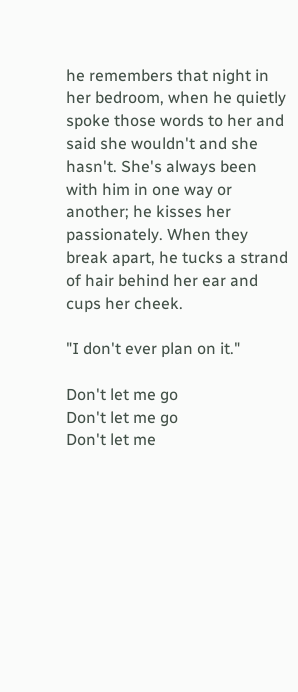he remembers that night in her bedroom, when he quietly spoke those words to her and said she wouldn't and she hasn't. She's always been with him in one way or another; he kisses her passionately. When they break apart, he tucks a strand of hair behind her ear and cups her cheek.

"I don't ever plan on it."

Don't let me go
Don't let me go
Don't let me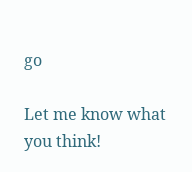go

Let me know what you think!